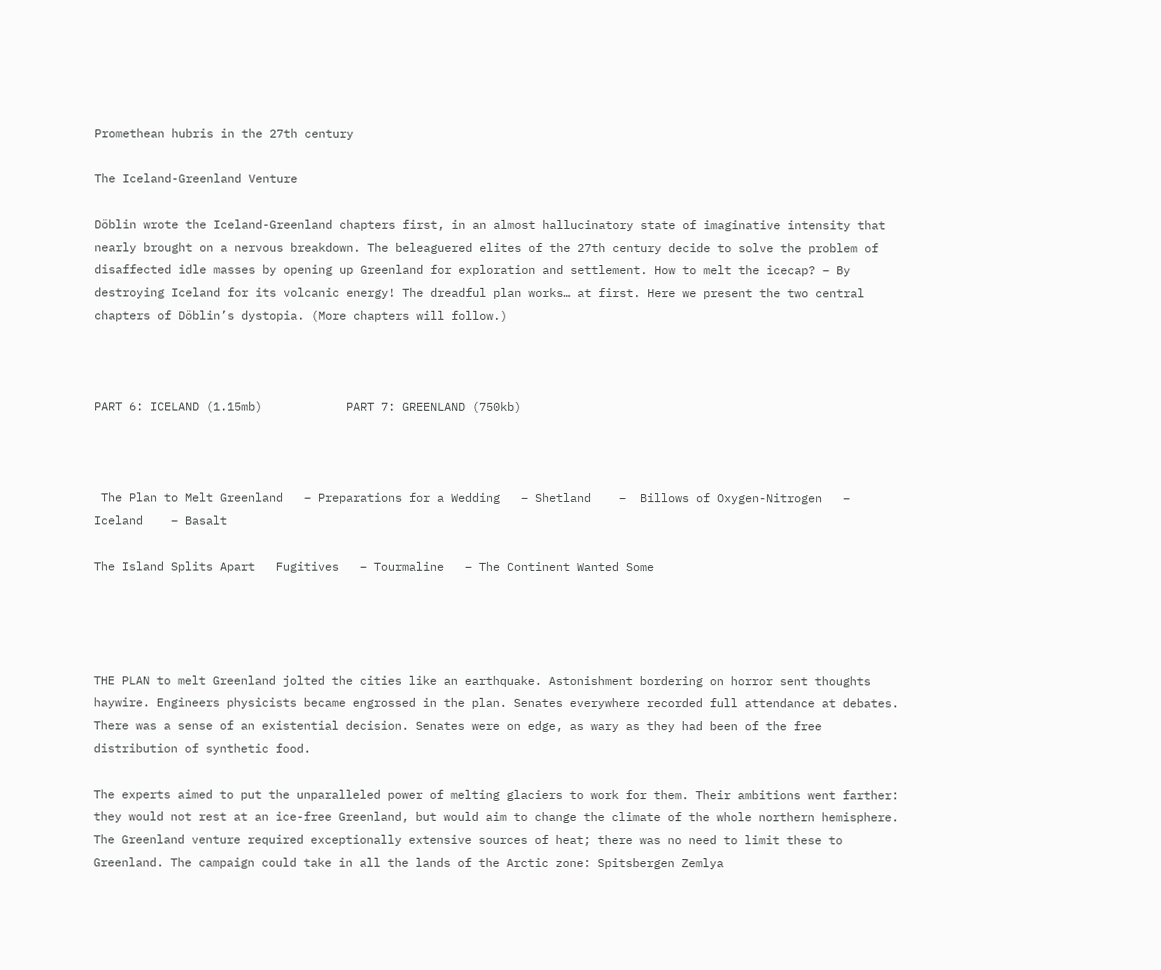Promethean hubris in the 27th century

The Iceland-Greenland Venture

Döblin wrote the Iceland-Greenland chapters first, in an almost hallucinatory state of imaginative intensity that nearly brought on a nervous breakdown. The beleaguered elites of the 27th century decide to solve the problem of disaffected idle masses by opening up Greenland for exploration and settlement. How to melt the icecap? – By destroying Iceland for its volcanic energy! The dreadful plan works… at first. Here we present the two central chapters of Döblin’s dystopia. (More chapters will follow.)



PART 6: ICELAND (1.15mb)            PART 7: GREENLAND (750kb)



 The Plan to Melt Greenland   – Preparations for a Wedding   – Shetland    –  Billows of Oxygen-Nitrogen   – Iceland    – Basalt

The Island Splits Apart   Fugitives   – Tourmaline   – The Continent Wanted Some




THE PLAN to melt Greenland jolted the cities like an earthquake. Astonishment bordering on horror sent thoughts haywire. Engineers physicists became engrossed in the plan. Senates everywhere recorded full attendance at debates. There was a sense of an existential decision. Senates were on edge, as wary as they had been of the free distribution of synthetic food.

The experts aimed to put the unparalleled power of melting glaciers to work for them. Their ambitions went farther: they would not rest at an ice-free Greenland, but would aim to change the climate of the whole northern hemisphere. The Greenland venture required exceptionally extensive sources of heat; there was no need to limit these to Greenland. The campaign could take in all the lands of the Arctic zone: Spitsbergen Zemlya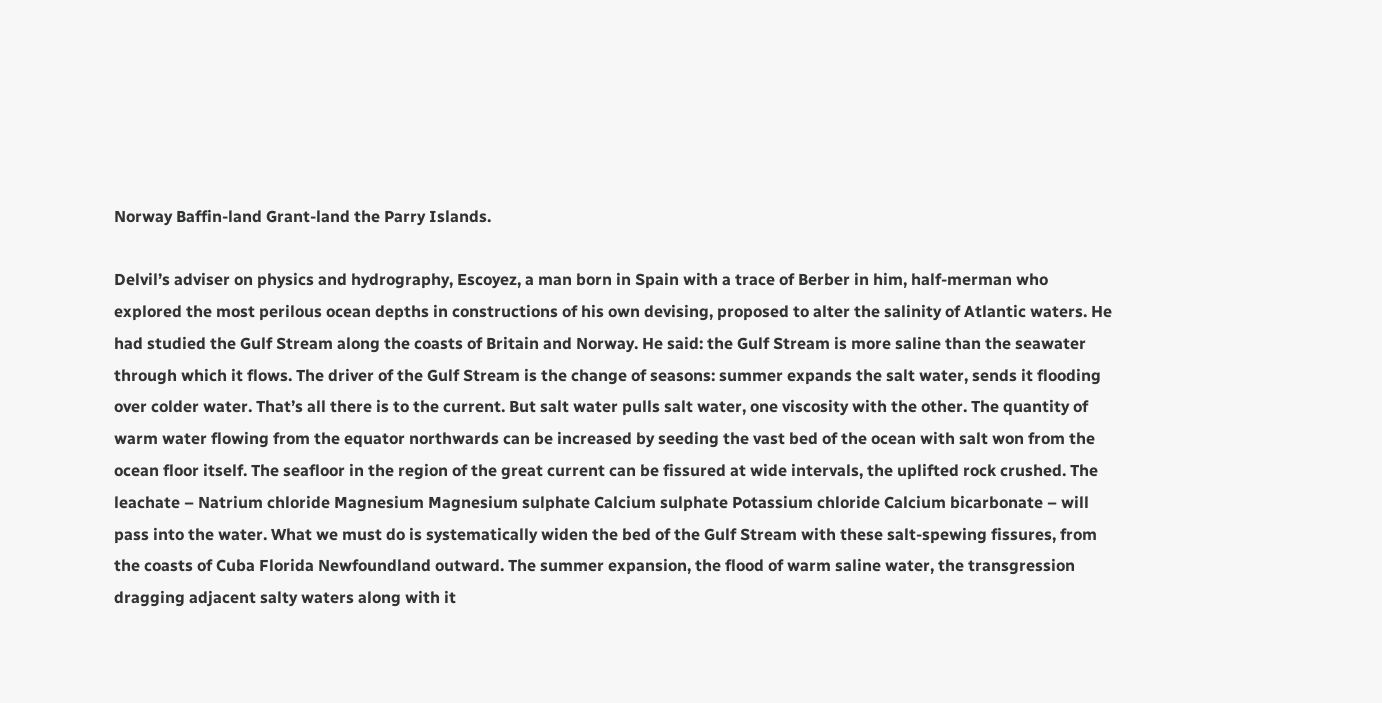Norway Baffin-land Grant-land the Parry Islands.

Delvil’s adviser on physics and hydrography, Escoyez, a man born in Spain with a trace of Berber in him, half-merman who explored the most perilous ocean depths in constructions of his own devising, proposed to alter the salinity of Atlantic waters. He had studied the Gulf Stream along the coasts of Britain and Norway. He said: the Gulf Stream is more saline than the seawater through which it flows. The driver of the Gulf Stream is the change of seasons: summer expands the salt water, sends it flooding over colder water. That’s all there is to the current. But salt water pulls salt water, one viscosity with the other. The quantity of warm water flowing from the equator northwards can be increased by seeding the vast bed of the ocean with salt won from the ocean floor itself. The seafloor in the region of the great current can be fissured at wide intervals, the uplifted rock crushed. The leachate – Natrium chloride Magnesium Magnesium sulphate Calcium sulphate Potassium chloride Calcium bicarbonate – will pass into the water. What we must do is systematically widen the bed of the Gulf Stream with these salt-spewing fissures, from the coasts of Cuba Florida Newfoundland outward. The summer expansion, the flood of warm saline water, the transgression dragging adjacent salty waters along with it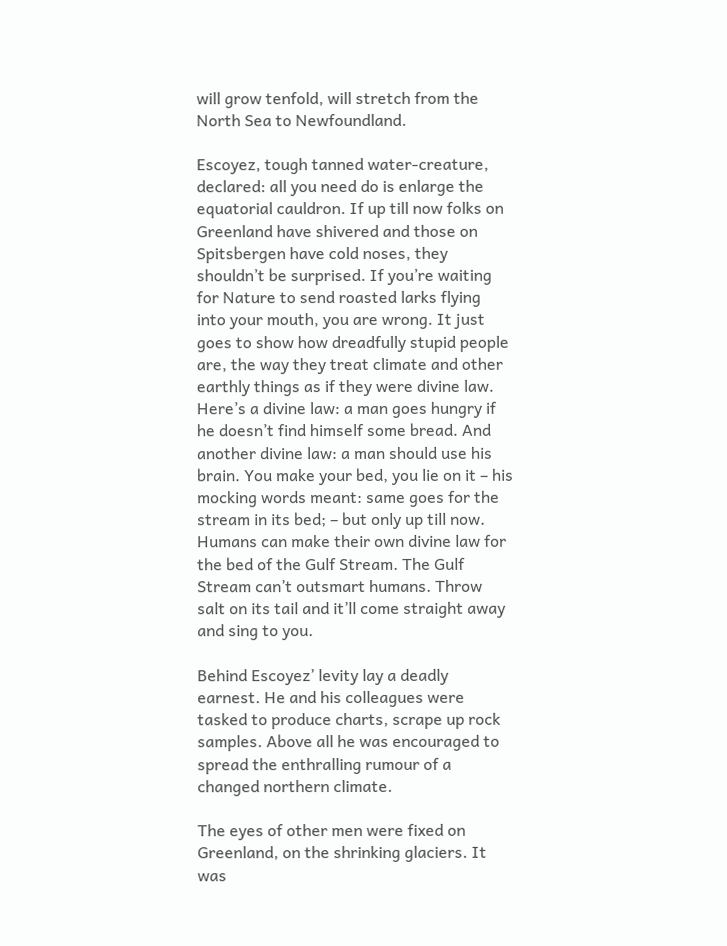will grow tenfold, will stretch from the North Sea to Newfoundland.

Escoyez, tough tanned water-creature, declared: all you need do is enlarge the equatorial cauldron. If up till now folks on Greenland have shivered and those on Spitsbergen have cold noses, they shouldn’t be surprised. If you’re waiting for Nature to send roasted larks flying into your mouth, you are wrong. It just goes to show how dreadfully stupid people are, the way they treat climate and other earthly things as if they were divine law. Here’s a divine law: a man goes hungry if he doesn’t find himself some bread. And another divine law: a man should use his brain. You make your bed, you lie on it – his mocking words meant: same goes for the stream in its bed; – but only up till now. Humans can make their own divine law for the bed of the Gulf Stream. The Gulf Stream can’t outsmart humans. Throw salt on its tail and it’ll come straight away and sing to you.

Behind Escoyez’ levity lay a deadly earnest. He and his colleagues were tasked to produce charts, scrape up rock samples. Above all he was encouraged to spread the enthralling rumour of a changed northern climate.

The eyes of other men were fixed on Greenland, on the shrinking glaciers. It was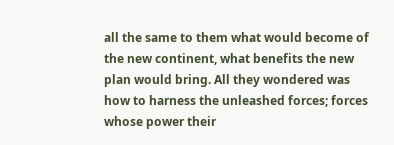all the same to them what would become of the new continent, what benefits the new plan would bring. All they wondered was how to harness the unleashed forces; forces whose power their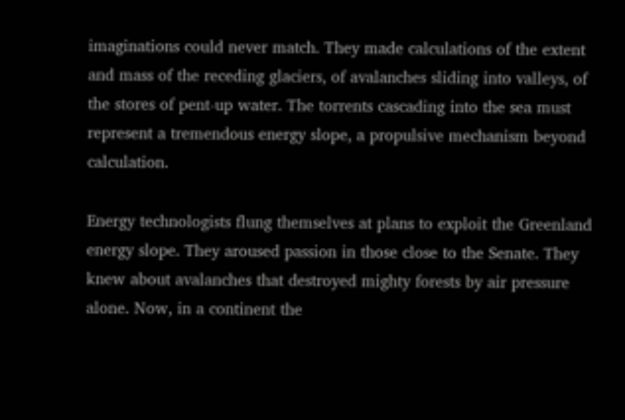imaginations could never match. They made calculations of the extent and mass of the receding glaciers, of avalanches sliding into valleys, of the stores of pent-up water. The torrents cascading into the sea must represent a tremendous energy slope, a propulsive mechanism beyond calculation.

Energy technologists flung themselves at plans to exploit the Greenland energy slope. They aroused passion in those close to the Senate. They knew about avalanches that destroyed mighty forests by air pressure alone. Now, in a continent the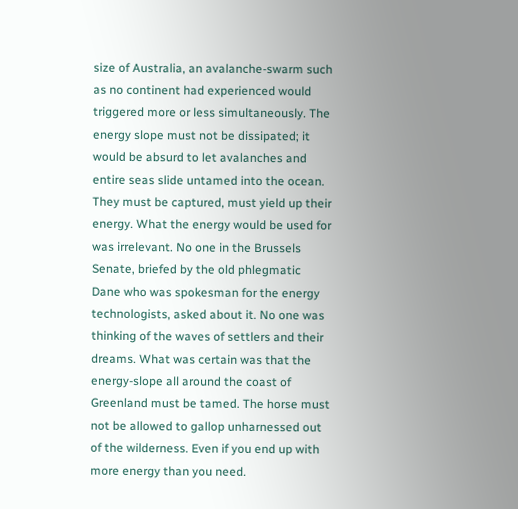size of Australia, an avalanche-swarm such as no continent had experienced would triggered more or less simultaneously. The energy slope must not be dissipated; it would be absurd to let avalanches and entire seas slide untamed into the ocean. They must be captured, must yield up their energy. What the energy would be used for was irrelevant. No one in the Brussels Senate, briefed by the old phlegmatic Dane who was spokesman for the energy technologists, asked about it. No one was thinking of the waves of settlers and their dreams. What was certain was that the energy-slope all around the coast of Greenland must be tamed. The horse must not be allowed to gallop unharnessed out of the wilderness. Even if you end up with more energy than you need.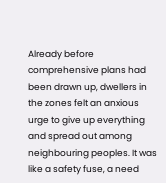Already before comprehensive plans had been drawn up, dwellers in the zones felt an anxious urge to give up everything and spread out among neighbouring peoples. It was like a safety fuse, a need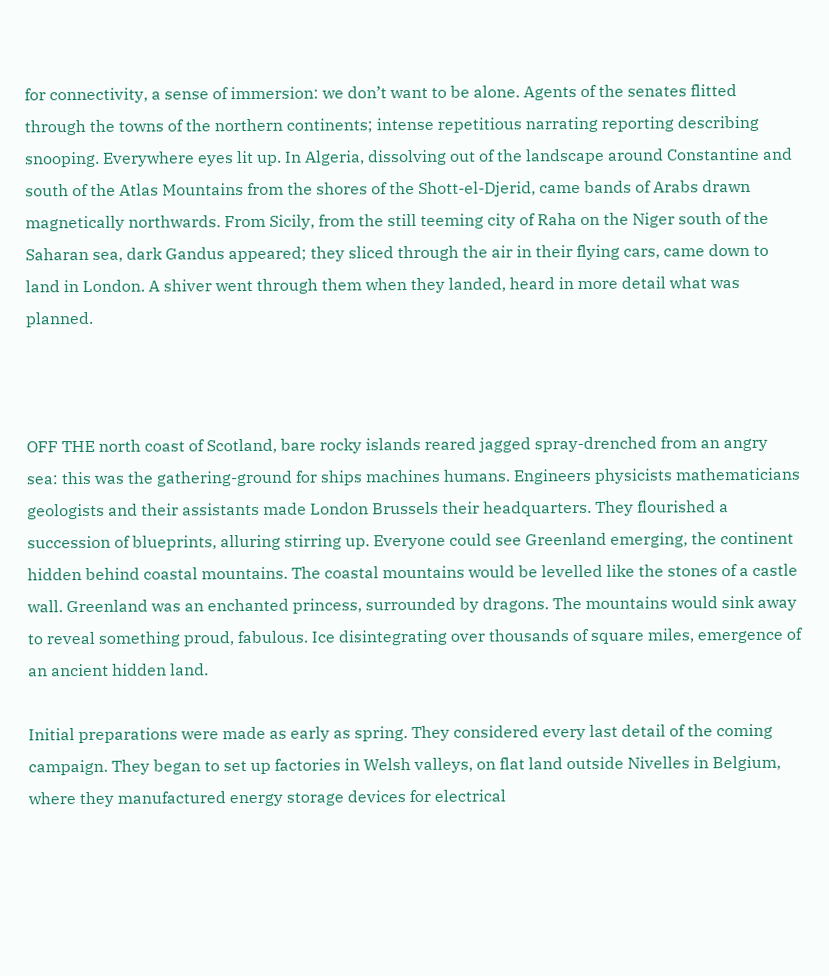for connectivity, a sense of immersion: we don’t want to be alone. Agents of the senates flitted through the towns of the northern continents; intense repetitious narrating reporting describing snooping. Everywhere eyes lit up. In Algeria, dissolving out of the landscape around Constantine and south of the Atlas Mountains from the shores of the Shott-el-Djerid, came bands of Arabs drawn magnetically northwards. From Sicily, from the still teeming city of Raha on the Niger south of the Saharan sea, dark Gandus appeared; they sliced through the air in their flying cars, came down to land in London. A shiver went through them when they landed, heard in more detail what was planned.



OFF THE north coast of Scotland, bare rocky islands reared jagged spray-drenched from an angry sea: this was the gathering-ground for ships machines humans. Engineers physicists mathematicians geologists and their assistants made London Brussels their headquarters. They flourished a succession of blueprints, alluring stirring up. Everyone could see Greenland emerging, the continent hidden behind coastal mountains. The coastal mountains would be levelled like the stones of a castle wall. Greenland was an enchanted princess, surrounded by dragons. The mountains would sink away to reveal something proud, fabulous. Ice disintegrating over thousands of square miles, emergence of an ancient hidden land.

Initial preparations were made as early as spring. They considered every last detail of the coming campaign. They began to set up factories in Welsh valleys, on flat land outside Nivelles in Belgium, where they manufactured energy storage devices for electrical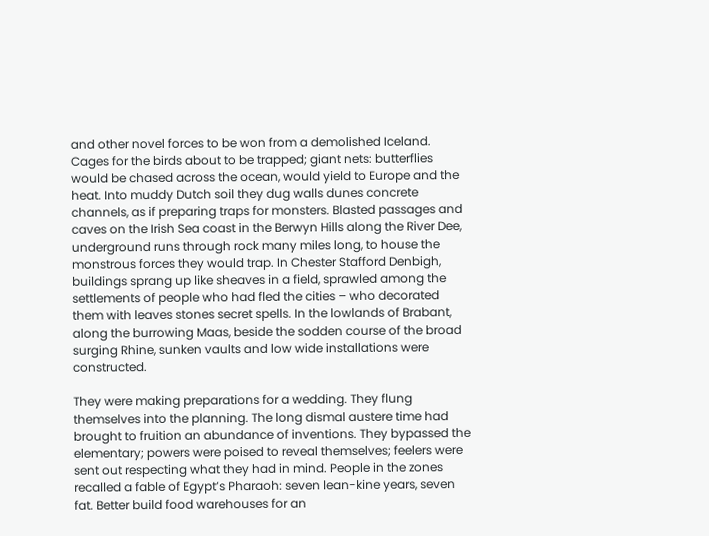and other novel forces to be won from a demolished Iceland. Cages for the birds about to be trapped; giant nets: butterflies would be chased across the ocean, would yield to Europe and the heat. Into muddy Dutch soil they dug walls dunes concrete channels, as if preparing traps for monsters. Blasted passages and caves on the Irish Sea coast in the Berwyn Hills along the River Dee, underground runs through rock many miles long, to house the monstrous forces they would trap. In Chester Stafford Denbigh, buildings sprang up like sheaves in a field, sprawled among the settlements of people who had fled the cities – who decorated them with leaves stones secret spells. In the lowlands of Brabant, along the burrowing Maas, beside the sodden course of the broad surging Rhine, sunken vaults and low wide installations were constructed.

They were making preparations for a wedding. They flung themselves into the planning. The long dismal austere time had brought to fruition an abundance of inventions. They bypassed the elementary; powers were poised to reveal themselves; feelers were sent out respecting what they had in mind. People in the zones recalled a fable of Egypt’s Pharaoh: seven lean-kine years, seven fat. Better build food warehouses for an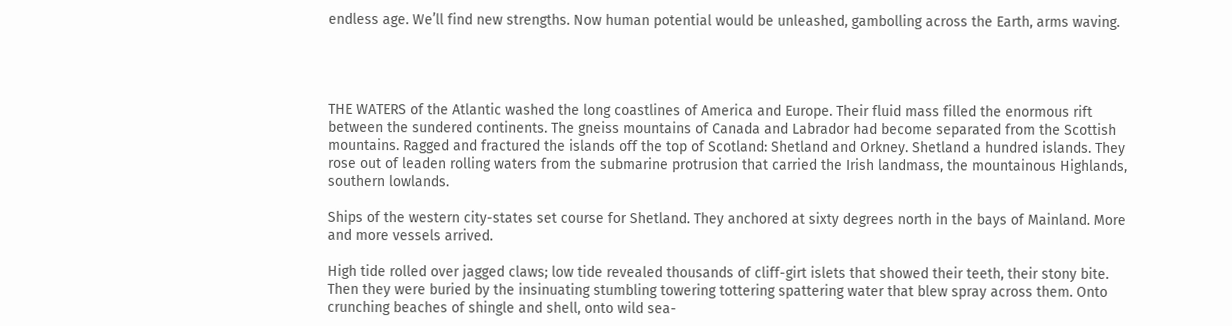endless age. We’ll find new strengths. Now human potential would be unleashed, gambolling across the Earth, arms waving.




THE WATERS of the Atlantic washed the long coastlines of America and Europe. Their fluid mass filled the enormous rift between the sundered continents. The gneiss mountains of Canada and Labrador had become separated from the Scottish mountains. Ragged and fractured the islands off the top of Scotland: Shetland and Orkney. Shetland a hundred islands. They rose out of leaden rolling waters from the submarine protrusion that carried the Irish landmass, the mountainous Highlands, southern lowlands.

Ships of the western city-states set course for Shetland. They anchored at sixty degrees north in the bays of Mainland. More and more vessels arrived.

High tide rolled over jagged claws; low tide revealed thousands of cliff-girt islets that showed their teeth, their stony bite. Then they were buried by the insinuating stumbling towering tottering spattering water that blew spray across them. Onto crunching beaches of shingle and shell, onto wild sea-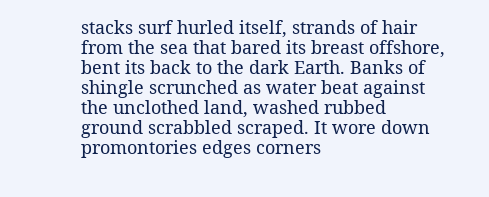stacks surf hurled itself, strands of hair from the sea that bared its breast offshore, bent its back to the dark Earth. Banks of shingle scrunched as water beat against the unclothed land, washed rubbed ground scrabbled scraped. It wore down promontories edges corners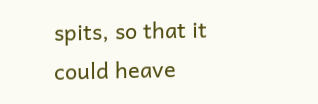spits, so that it could heave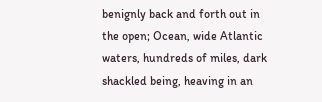benignly back and forth out in the open; Ocean, wide Atlantic waters, hundreds of miles, dark shackled being, heaving in an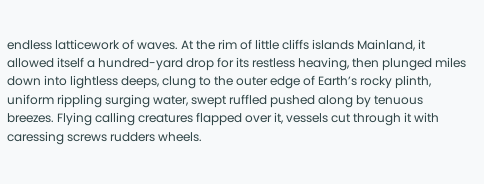endless latticework of waves. At the rim of little cliffs islands Mainland, it allowed itself a hundred-yard drop for its restless heaving, then plunged miles down into lightless deeps, clung to the outer edge of Earth’s rocky plinth, uniform rippling surging water, swept ruffled pushed along by tenuous breezes. Flying calling creatures flapped over it, vessels cut through it with caressing screws rudders wheels.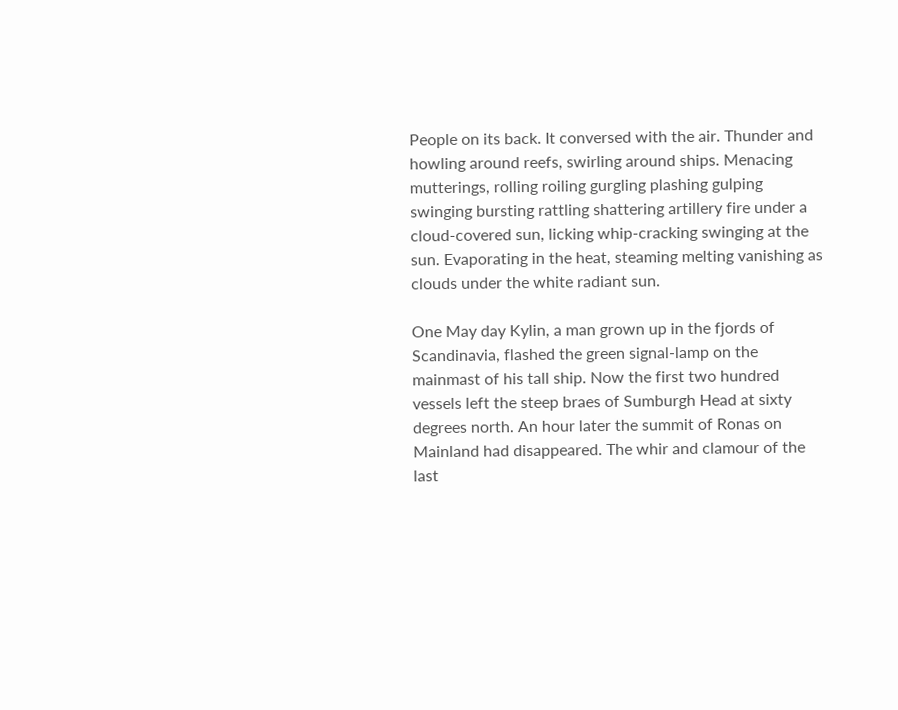People on its back. It conversed with the air. Thunder and howling around reefs, swirling around ships. Menacing mutterings, rolling roiling gurgling plashing gulping swinging bursting rattling shattering artillery fire under a cloud-covered sun, licking whip-cracking swinging at the sun. Evaporating in the heat, steaming melting vanishing as clouds under the white radiant sun.

One May day Kylin, a man grown up in the fjords of Scandinavia, flashed the green signal-lamp on the mainmast of his tall ship. Now the first two hundred vessels left the steep braes of Sumburgh Head at sixty degrees north. An hour later the summit of Ronas on Mainland had disappeared. The whir and clamour of the last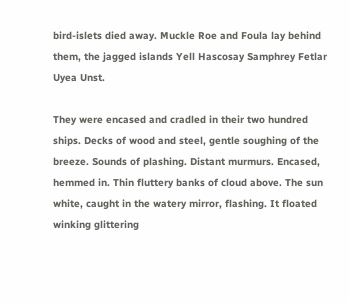bird-islets died away. Muckle Roe and Foula lay behind them, the jagged islands Yell Hascosay Samphrey Fetlar Uyea Unst.

They were encased and cradled in their two hundred ships. Decks of wood and steel, gentle soughing of the breeze. Sounds of plashing. Distant murmurs. Encased, hemmed in. Thin fluttery banks of cloud above. The sun white, caught in the watery mirror, flashing. It floated winking glittering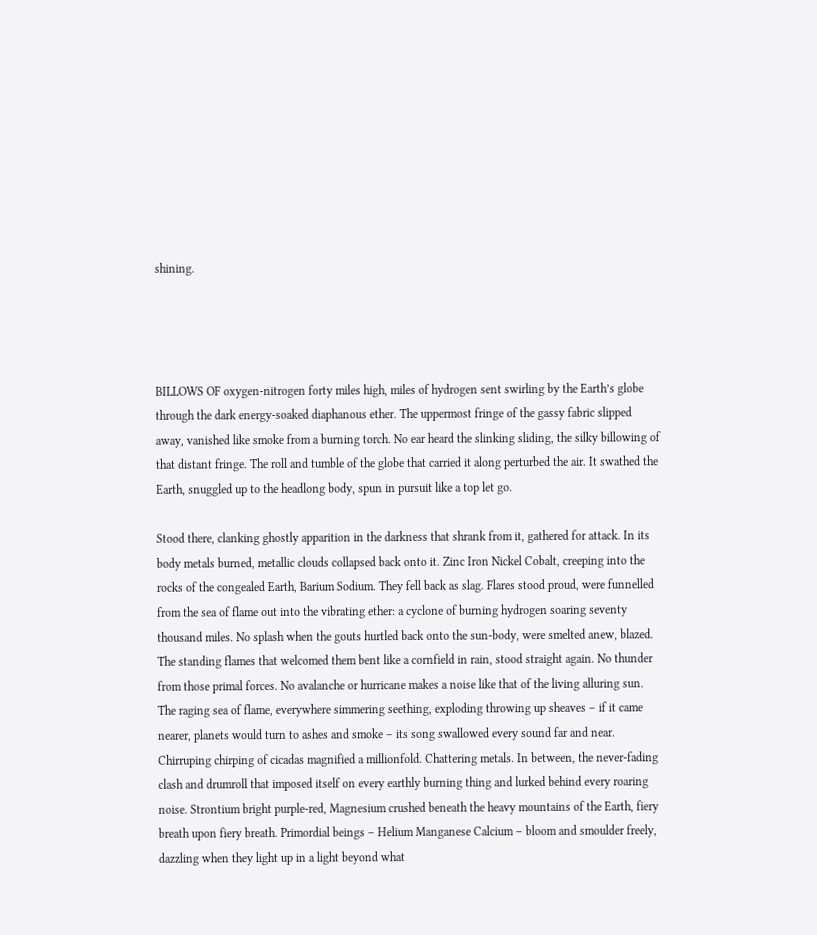shining.




BILLOWS OF oxygen-nitrogen forty miles high, miles of hydrogen sent swirling by the Earth’s globe through the dark energy-soaked diaphanous ether. The uppermost fringe of the gassy fabric slipped away, vanished like smoke from a burning torch. No ear heard the slinking sliding, the silky billowing of that distant fringe. The roll and tumble of the globe that carried it along perturbed the air. It swathed the Earth, snuggled up to the headlong body, spun in pursuit like a top let go.

Stood there, clanking ghostly apparition in the darkness that shrank from it, gathered for attack. In its body metals burned, metallic clouds collapsed back onto it. Zinc Iron Nickel Cobalt, creeping into the rocks of the congealed Earth, Barium Sodium. They fell back as slag. Flares stood proud, were funnelled from the sea of flame out into the vibrating ether: a cyclone of burning hydrogen soaring seventy thousand miles. No splash when the gouts hurtled back onto the sun-body, were smelted anew, blazed. The standing flames that welcomed them bent like a cornfield in rain, stood straight again. No thunder from those primal forces. No avalanche or hurricane makes a noise like that of the living alluring sun. The raging sea of flame, everywhere simmering seething, exploding throwing up sheaves – if it came nearer, planets would turn to ashes and smoke – its song swallowed every sound far and near. Chirruping chirping of cicadas magnified a millionfold. Chattering metals. In between, the never-fading clash and drumroll that imposed itself on every earthly burning thing and lurked behind every roaring noise. Strontium bright purple-red, Magnesium crushed beneath the heavy mountains of the Earth, fiery breath upon fiery breath. Primordial beings – Helium Manganese Calcium – bloom and smoulder freely, dazzling when they light up in a light beyond what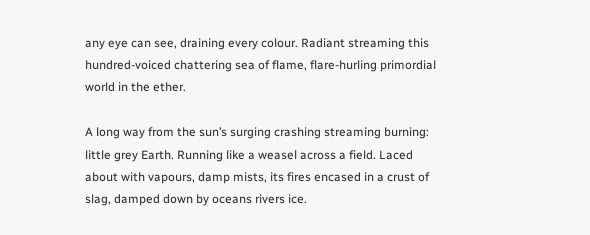any eye can see, draining every colour. Radiant streaming this hundred-voiced chattering sea of flame, flare-hurling primordial world in the ether.

A long way from the sun’s surging crashing streaming burning: little grey Earth. Running like a weasel across a field. Laced about with vapours, damp mists, its fires encased in a crust of slag, damped down by oceans rivers ice.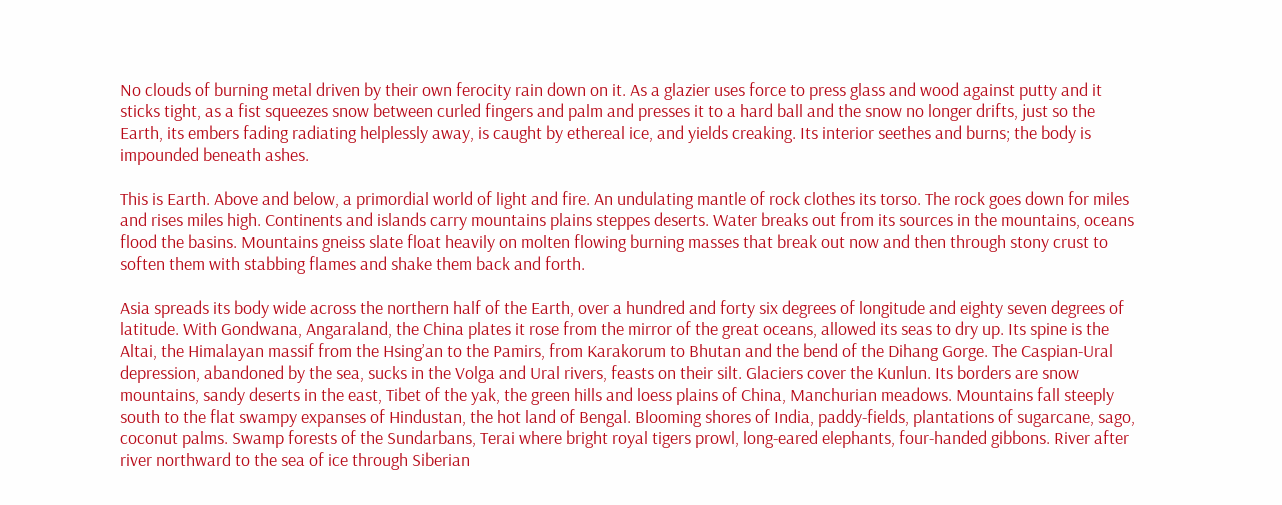No clouds of burning metal driven by their own ferocity rain down on it. As a glazier uses force to press glass and wood against putty and it sticks tight, as a fist squeezes snow between curled fingers and palm and presses it to a hard ball and the snow no longer drifts, just so the Earth, its embers fading radiating helplessly away, is caught by ethereal ice, and yields creaking. Its interior seethes and burns; the body is impounded beneath ashes.

This is Earth. Above and below, a primordial world of light and fire. An undulating mantle of rock clothes its torso. The rock goes down for miles and rises miles high. Continents and islands carry mountains plains steppes deserts. Water breaks out from its sources in the mountains, oceans flood the basins. Mountains gneiss slate float heavily on molten flowing burning masses that break out now and then through stony crust to soften them with stabbing flames and shake them back and forth.

Asia spreads its body wide across the northern half of the Earth, over a hundred and forty six degrees of longitude and eighty seven degrees of latitude. With Gondwana, Angaraland, the China plates it rose from the mirror of the great oceans, allowed its seas to dry up. Its spine is the Altai, the Himalayan massif from the Hsing’an to the Pamirs, from Karakorum to Bhutan and the bend of the Dihang Gorge. The Caspian-Ural depression, abandoned by the sea, sucks in the Volga and Ural rivers, feasts on their silt. Glaciers cover the Kunlun. Its borders are snow mountains, sandy deserts in the east, Tibet of the yak, the green hills and loess plains of China, Manchurian meadows. Mountains fall steeply south to the flat swampy expanses of Hindustan, the hot land of Bengal. Blooming shores of India, paddy-fields, plantations of sugarcane, sago, coconut palms. Swamp forests of the Sundarbans, Terai where bright royal tigers prowl, long-eared elephants, four-handed gibbons. River after river northward to the sea of ice through Siberian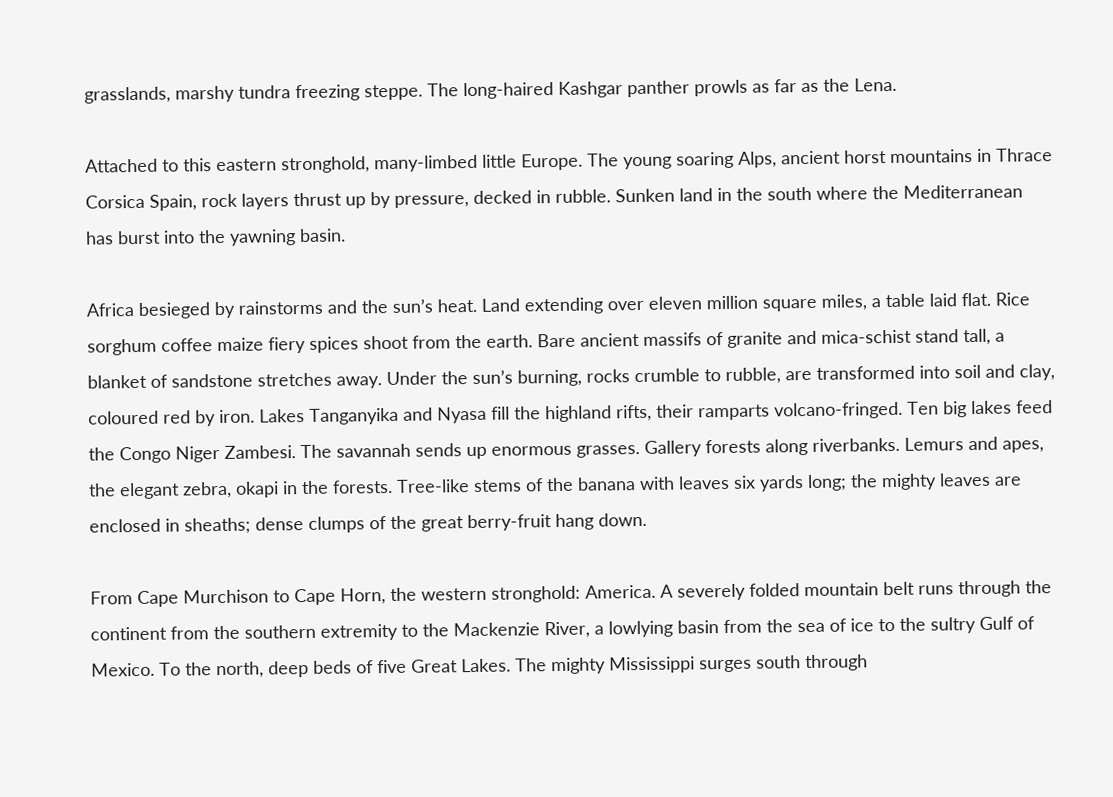grasslands, marshy tundra freezing steppe. The long-haired Kashgar panther prowls as far as the Lena.

Attached to this eastern stronghold, many-limbed little Europe. The young soaring Alps, ancient horst mountains in Thrace Corsica Spain, rock layers thrust up by pressure, decked in rubble. Sunken land in the south where the Mediterranean has burst into the yawning basin.

Africa besieged by rainstorms and the sun’s heat. Land extending over eleven million square miles, a table laid flat. Rice sorghum coffee maize fiery spices shoot from the earth. Bare ancient massifs of granite and mica-schist stand tall, a blanket of sandstone stretches away. Under the sun’s burning, rocks crumble to rubble, are transformed into soil and clay, coloured red by iron. Lakes Tanganyika and Nyasa fill the highland rifts, their ramparts volcano-fringed. Ten big lakes feed the Congo Niger Zambesi. The savannah sends up enormous grasses. Gallery forests along riverbanks. Lemurs and apes, the elegant zebra, okapi in the forests. Tree-like stems of the banana with leaves six yards long; the mighty leaves are enclosed in sheaths; dense clumps of the great berry-fruit hang down.

From Cape Murchison to Cape Horn, the western stronghold: America. A severely folded mountain belt runs through the continent from the southern extremity to the Mackenzie River, a lowlying basin from the sea of ice to the sultry Gulf of Mexico. To the north, deep beds of five Great Lakes. The mighty Mississippi surges south through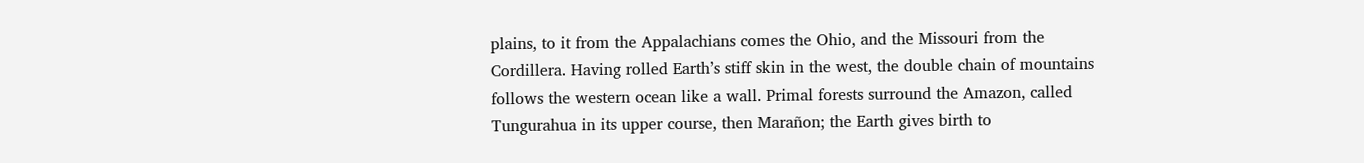plains, to it from the Appalachians comes the Ohio, and the Missouri from the Cordillera. Having rolled Earth’s stiff skin in the west, the double chain of mountains follows the western ocean like a wall. Primal forests surround the Amazon, called Tungurahua in its upper course, then Marañon; the Earth gives birth to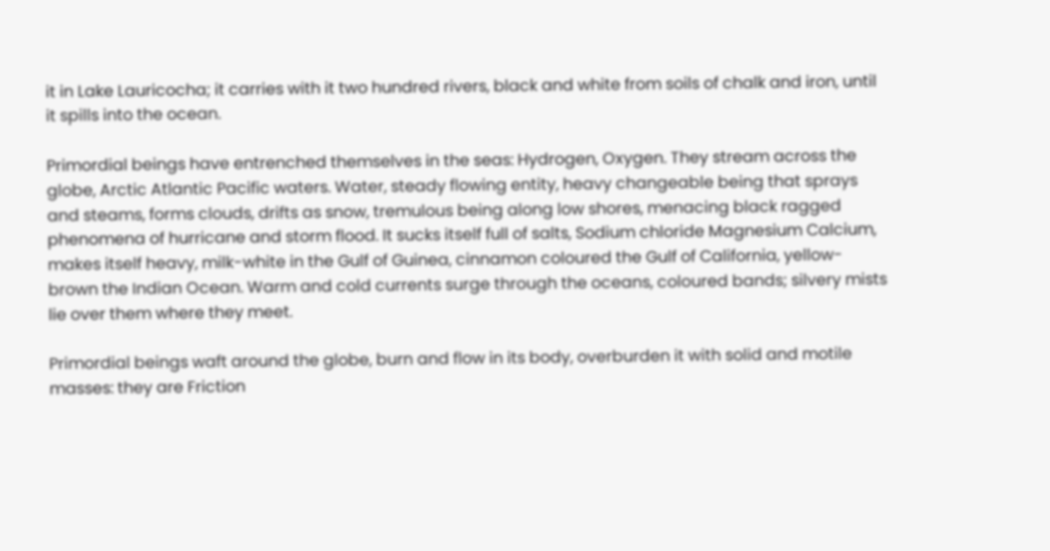it in Lake Lauricocha; it carries with it two hundred rivers, black and white from soils of chalk and iron, until it spills into the ocean.

Primordial beings have entrenched themselves in the seas: Hydrogen, Oxygen. They stream across the globe, Arctic Atlantic Pacific waters. Water, steady flowing entity, heavy changeable being that sprays and steams, forms clouds, drifts as snow, tremulous being along low shores, menacing black ragged phenomena of hurricane and storm flood. It sucks itself full of salts, Sodium chloride Magnesium Calcium, makes itself heavy, milk-white in the Gulf of Guinea, cinnamon coloured the Gulf of California, yellow-brown the Indian Ocean. Warm and cold currents surge through the oceans, coloured bands; silvery mists lie over them where they meet.

Primordial beings waft around the globe, burn and flow in its body, overburden it with solid and motile masses: they are Friction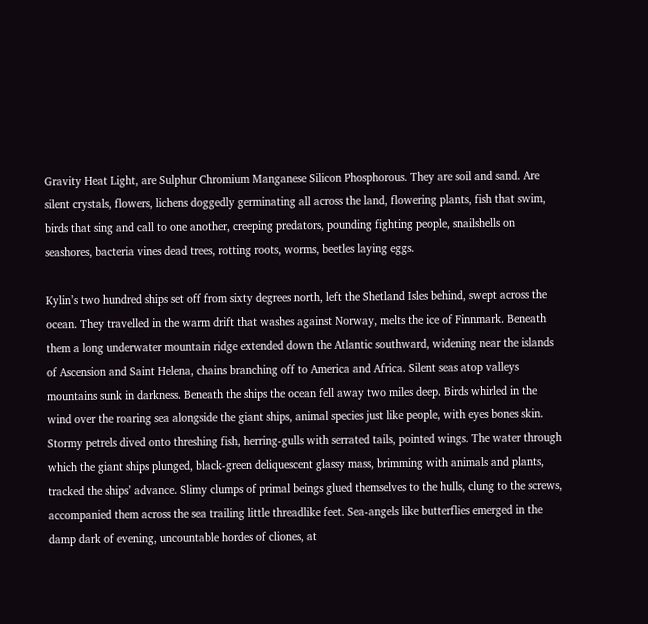Gravity Heat Light, are Sulphur Chromium Manganese Silicon Phosphorous. They are soil and sand. Are silent crystals, flowers, lichens doggedly germinating all across the land, flowering plants, fish that swim, birds that sing and call to one another, creeping predators, pounding fighting people, snailshells on seashores, bacteria vines dead trees, rotting roots, worms, beetles laying eggs.

Kylin’s two hundred ships set off from sixty degrees north, left the Shetland Isles behind, swept across the ocean. They travelled in the warm drift that washes against Norway, melts the ice of Finnmark. Beneath them a long underwater mountain ridge extended down the Atlantic southward, widening near the islands of Ascension and Saint Helena, chains branching off to America and Africa. Silent seas atop valleys mountains sunk in darkness. Beneath the ships the ocean fell away two miles deep. Birds whirled in the wind over the roaring sea alongside the giant ships, animal species just like people, with eyes bones skin. Stormy petrels dived onto threshing fish, herring-gulls with serrated tails, pointed wings. The water through which the giant ships plunged, black-green deliquescent glassy mass, brimming with animals and plants, tracked the ships’ advance. Slimy clumps of primal beings glued themselves to the hulls, clung to the screws, accompanied them across the sea trailing little threadlike feet. Sea-angels like butterflies emerged in the damp dark of evening, uncountable hordes of cliones, at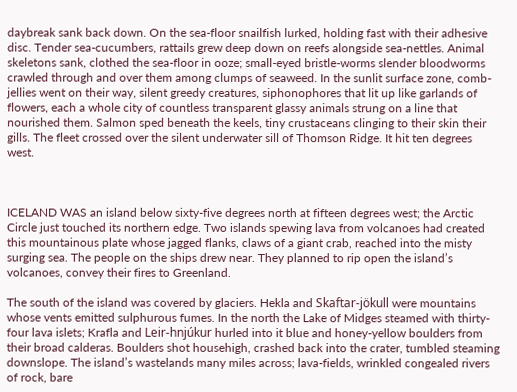daybreak sank back down. On the sea-floor snailfish lurked, holding fast with their adhesive disc. Tender sea-cucumbers, rattails grew deep down on reefs alongside sea-nettles. Animal skeletons sank, clothed the sea-floor in ooze; small-eyed bristle-worms slender bloodworms crawled through and over them among clumps of seaweed. In the sunlit surface zone, comb-jellies went on their way, silent greedy creatures, siphonophores that lit up like garlands of flowers, each a whole city of countless transparent glassy animals strung on a line that nourished them. Salmon sped beneath the keels, tiny crustaceans clinging to their skin their gills. The fleet crossed over the silent underwater sill of Thomson Ridge. It hit ten degrees west.



ICELAND WAS an island below sixty-five degrees north at fifteen degrees west; the Arctic Circle just touched its northern edge. Two islands spewing lava from volcanoes had created this mountainous plate whose jagged flanks, claws of a giant crab, reached into the misty surging sea. The people on the ships drew near. They planned to rip open the island’s volcanoes, convey their fires to Greenland.

The south of the island was covered by glaciers. Hekla and Skaftar-jökull were mountains whose vents emitted sulphurous fumes. In the north the Lake of Midges steamed with thirty-four lava islets; Krafla and Leir-hnjúkur hurled into it blue and honey-yellow boulders from their broad calderas. Boulders shot househigh, crashed back into the crater, tumbled steaming downslope. The island’s wastelands many miles across; lava-fields, wrinkled congealed rivers of rock, bare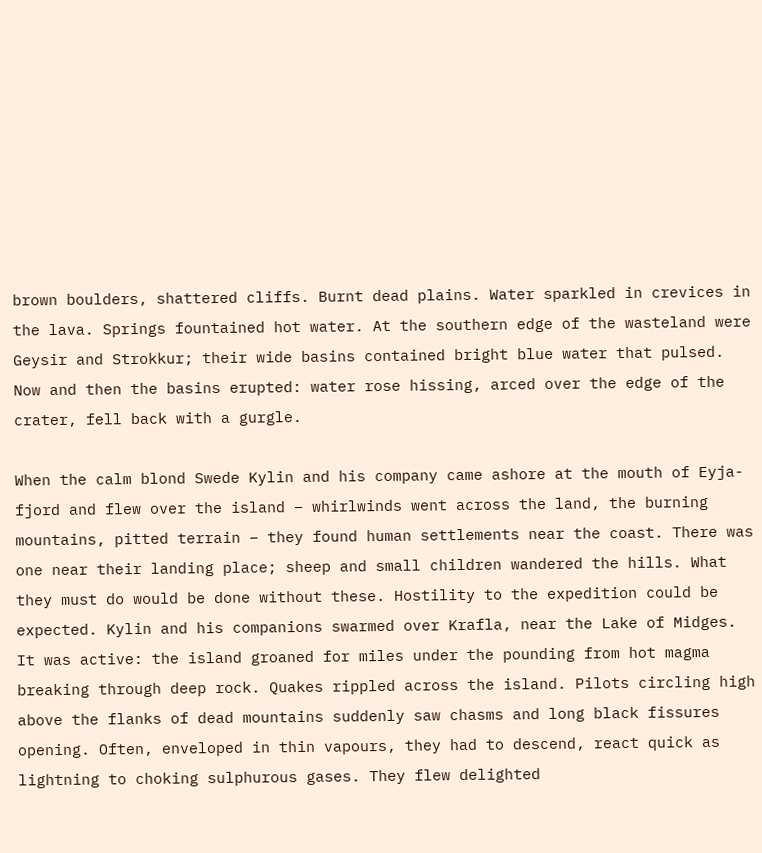brown boulders, shattered cliffs. Burnt dead plains. Water sparkled in crevices in the lava. Springs fountained hot water. At the southern edge of the wasteland were Geysir and Strokkur; their wide basins contained bright blue water that pulsed. Now and then the basins erupted: water rose hissing, arced over the edge of the crater, fell back with a gurgle.

When the calm blond Swede Kylin and his company came ashore at the mouth of Eyja-fjord and flew over the island – whirlwinds went across the land, the burning mountains, pitted terrain – they found human settlements near the coast. There was one near their landing place; sheep and small children wandered the hills. What they must do would be done without these. Hostility to the expedition could be expected. Kylin and his companions swarmed over Krafla, near the Lake of Midges. It was active: the island groaned for miles under the pounding from hot magma breaking through deep rock. Quakes rippled across the island. Pilots circling high above the flanks of dead mountains suddenly saw chasms and long black fissures opening. Often, enveloped in thin vapours, they had to descend, react quick as lightning to choking sulphurous gases. They flew delighted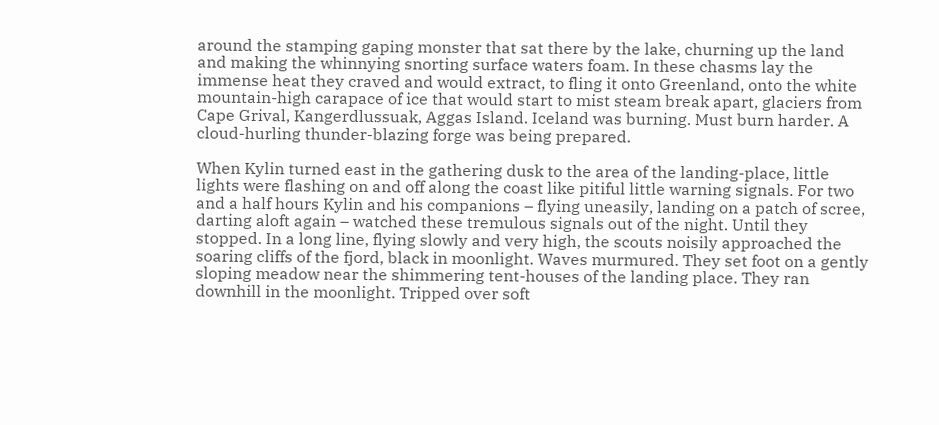around the stamping gaping monster that sat there by the lake, churning up the land and making the whinnying snorting surface waters foam. In these chasms lay the immense heat they craved and would extract, to fling it onto Greenland, onto the white mountain-high carapace of ice that would start to mist steam break apart, glaciers from Cape Grival, Kangerdlussuak, Aggas Island. Iceland was burning. Must burn harder. A cloud-hurling thunder-blazing forge was being prepared.

When Kylin turned east in the gathering dusk to the area of the landing-place, little lights were flashing on and off along the coast like pitiful little warning signals. For two and a half hours Kylin and his companions – flying uneasily, landing on a patch of scree, darting aloft again – watched these tremulous signals out of the night. Until they stopped. In a long line, flying slowly and very high, the scouts noisily approached the soaring cliffs of the fjord, black in moonlight. Waves murmured. They set foot on a gently sloping meadow near the shimmering tent-houses of the landing place. They ran downhill in the moonlight. Tripped over soft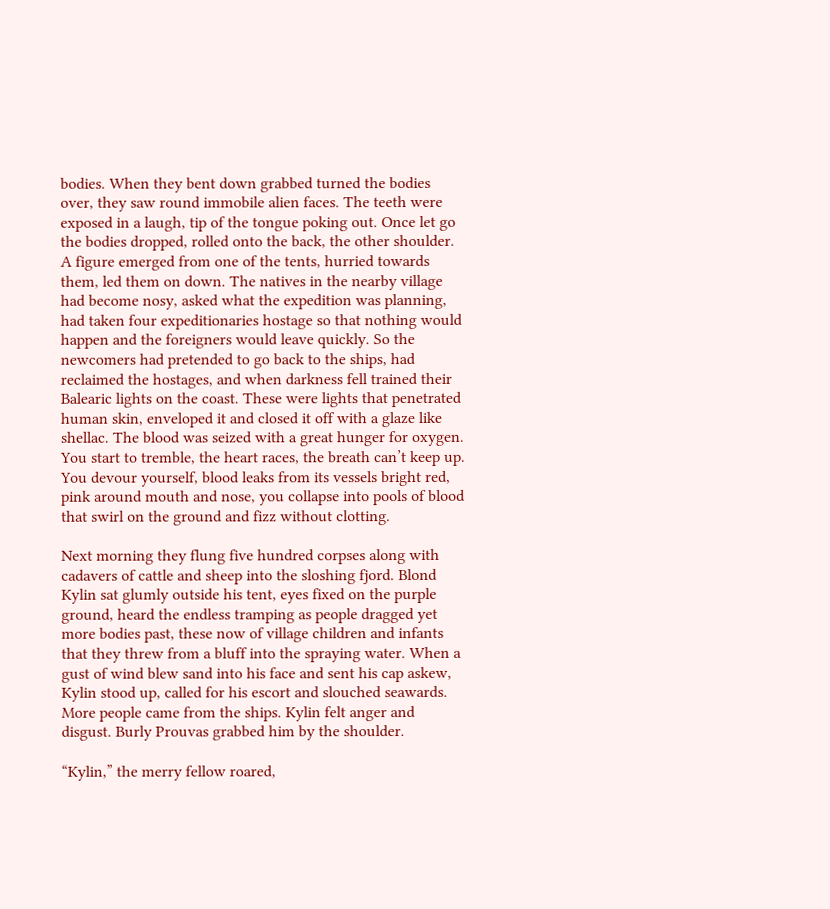bodies. When they bent down grabbed turned the bodies over, they saw round immobile alien faces. The teeth were exposed in a laugh, tip of the tongue poking out. Once let go the bodies dropped, rolled onto the back, the other shoulder. A figure emerged from one of the tents, hurried towards them, led them on down. The natives in the nearby village had become nosy, asked what the expedition was planning, had taken four expeditionaries hostage so that nothing would happen and the foreigners would leave quickly. So the newcomers had pretended to go back to the ships, had reclaimed the hostages, and when darkness fell trained their Balearic lights on the coast. These were lights that penetrated human skin, enveloped it and closed it off with a glaze like shellac. The blood was seized with a great hunger for oxygen. You start to tremble, the heart races, the breath can’t keep up. You devour yourself, blood leaks from its vessels bright red, pink around mouth and nose, you collapse into pools of blood that swirl on the ground and fizz without clotting.

Next morning they flung five hundred corpses along with cadavers of cattle and sheep into the sloshing fjord. Blond Kylin sat glumly outside his tent, eyes fixed on the purple ground, heard the endless tramping as people dragged yet more bodies past, these now of village children and infants that they threw from a bluff into the spraying water. When a gust of wind blew sand into his face and sent his cap askew, Kylin stood up, called for his escort and slouched seawards. More people came from the ships. Kylin felt anger and disgust. Burly Prouvas grabbed him by the shoulder.

“Kylin,” the merry fellow roared,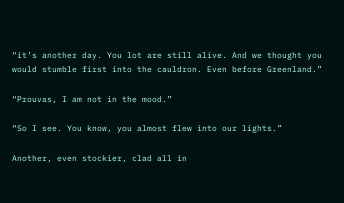“it’s another day. You lot are still alive. And we thought you would stumble first into the cauldron. Even before Greenland.”

“Prouvas, I am not in the mood.”

“So I see. You know, you almost flew into our lights.”

Another, even stockier, clad all in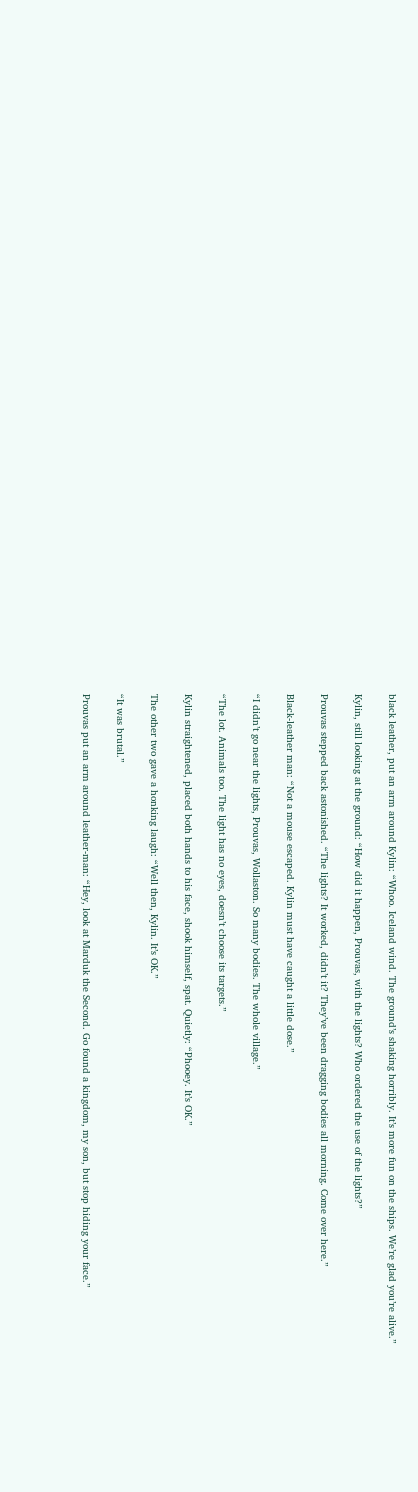black leather, put an arm around Kylin: “Whoo. Iceland wind. The ground’s shaking horribly. It’s more fun on the ships. We’re glad you’re alive.”

Kylin, still looking at the ground: “How did it happen, Prouvas, with the lights? Who ordered the use of the lights?”

Prouvas stepped back astonished. “The lights? It worked, didn’t it? They’ve been dragging bodies all morning. Come over here.”

Black-leather man: “Not a mouse escaped. Kylin must have caught a little dose.”

“I didn’t go near the lights, Prouvas, Wollaston. So many bodies. The whole village.”

“The lot. Animals too. The light has no eyes, doesn’t choose its targets.”

Kylin straightened, placed both hands to his face, shook himself, spat. Quietly: “Phooey. It’s OK.”

The other two gave a honking laugh: “Well then, Kylin. It’s OK.”

“It was brutal.”

Prouvas put an arm around leather-man: “Hey, look at Marduk the Second. Go found a kingdom, my son, but stop hiding your face.”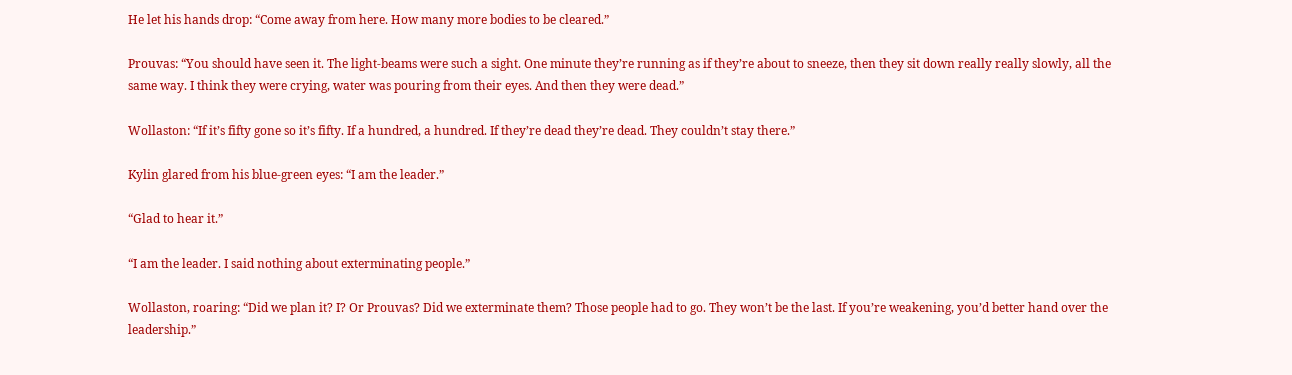He let his hands drop: “Come away from here. How many more bodies to be cleared.”

Prouvas: “You should have seen it. The light-beams were such a sight. One minute they’re running as if they’re about to sneeze, then they sit down really really slowly, all the same way. I think they were crying, water was pouring from their eyes. And then they were dead.”

Wollaston: “If it’s fifty gone so it’s fifty. If a hundred, a hundred. If they’re dead they’re dead. They couldn’t stay there.”

Kylin glared from his blue-green eyes: “I am the leader.”

“Glad to hear it.”

“I am the leader. I said nothing about exterminating people.”

Wollaston, roaring: “Did we plan it? I? Or Prouvas? Did we exterminate them? Those people had to go. They won’t be the last. If you’re weakening, you’d better hand over the leadership.”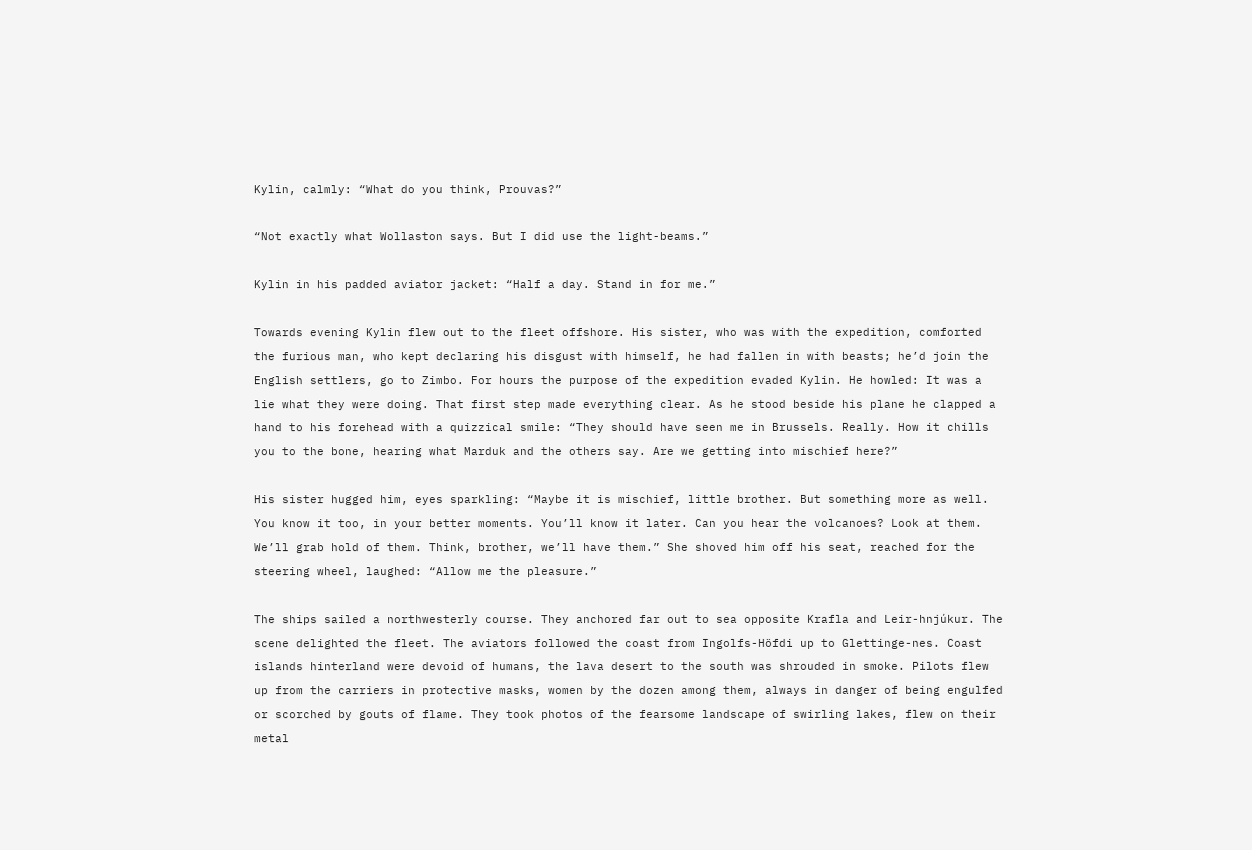Kylin, calmly: “What do you think, Prouvas?”

“Not exactly what Wollaston says. But I did use the light-beams.”

Kylin in his padded aviator jacket: “Half a day. Stand in for me.”

Towards evening Kylin flew out to the fleet offshore. His sister, who was with the expedition, comforted the furious man, who kept declaring his disgust with himself, he had fallen in with beasts; he’d join the English settlers, go to Zimbo. For hours the purpose of the expedition evaded Kylin. He howled: It was a lie what they were doing. That first step made everything clear. As he stood beside his plane he clapped a hand to his forehead with a quizzical smile: “They should have seen me in Brussels. Really. How it chills you to the bone, hearing what Marduk and the others say. Are we getting into mischief here?”

His sister hugged him, eyes sparkling: “Maybe it is mischief, little brother. But something more as well. You know it too, in your better moments. You’ll know it later. Can you hear the volcanoes? Look at them. We’ll grab hold of them. Think, brother, we’ll have them.” She shoved him off his seat, reached for the steering wheel, laughed: “Allow me the pleasure.”

The ships sailed a northwesterly course. They anchored far out to sea opposite Krafla and Leir-hnjúkur. The scene delighted the fleet. The aviators followed the coast from Ingolfs-Höfdi up to Glettinge-nes. Coast islands hinterland were devoid of humans, the lava desert to the south was shrouded in smoke. Pilots flew up from the carriers in protective masks, women by the dozen among them, always in danger of being engulfed or scorched by gouts of flame. They took photos of the fearsome landscape of swirling lakes, flew on their metal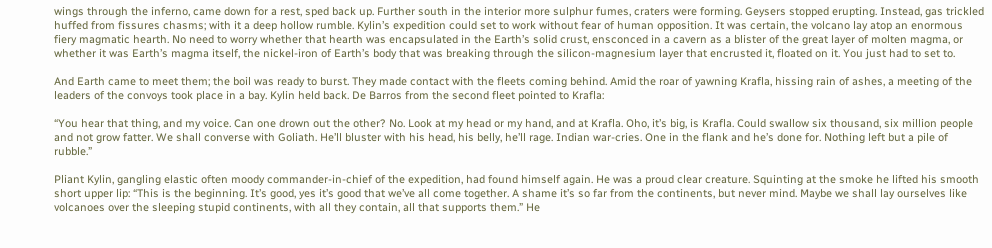wings through the inferno, came down for a rest, sped back up. Further south in the interior more sulphur fumes, craters were forming. Geysers stopped erupting. Instead, gas trickled huffed from fissures chasms; with it a deep hollow rumble. Kylin’s expedition could set to work without fear of human opposition. It was certain, the volcano lay atop an enormous fiery magmatic hearth. No need to worry whether that hearth was encapsulated in the Earth’s solid crust, ensconced in a cavern as a blister of the great layer of molten magma, or whether it was Earth’s magma itself, the nickel-iron of Earth’s body that was breaking through the silicon-magnesium layer that encrusted it, floated on it. You just had to set to.

And Earth came to meet them; the boil was ready to burst. They made contact with the fleets coming behind. Amid the roar of yawning Krafla, hissing rain of ashes, a meeting of the leaders of the convoys took place in a bay. Kylin held back. De Barros from the second fleet pointed to Krafla:

“You hear that thing, and my voice. Can one drown out the other? No. Look at my head or my hand, and at Krafla. Oho, it’s big, is Krafla. Could swallow six thousand, six million people and not grow fatter. We shall converse with Goliath. He’ll bluster with his head, his belly, he’ll rage. Indian war-cries. One in the flank and he’s done for. Nothing left but a pile of rubble.”

Pliant Kylin, gangling elastic often moody commander-in-chief of the expedition, had found himself again. He was a proud clear creature. Squinting at the smoke he lifted his smooth short upper lip: “This is the beginning. It’s good, yes it’s good that we’ve all come together. A shame it’s so far from the continents, but never mind. Maybe we shall lay ourselves like volcanoes over the sleeping stupid continents, with all they contain, all that supports them.” He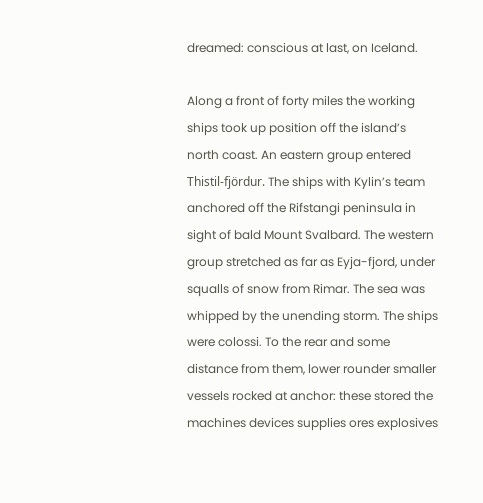dreamed: conscious at last, on Iceland.

Along a front of forty miles the working ships took up position off the island’s north coast. An eastern group entered Thistil-fjördur. The ships with Kylin’s team anchored off the Rifstangi peninsula in sight of bald Mount Svalbard. The western group stretched as far as Eyja-fjord, under squalls of snow from Rimar. The sea was whipped by the unending storm. The ships were colossi. To the rear and some distance from them, lower rounder smaller vessels rocked at anchor: these stored the machines devices supplies ores explosives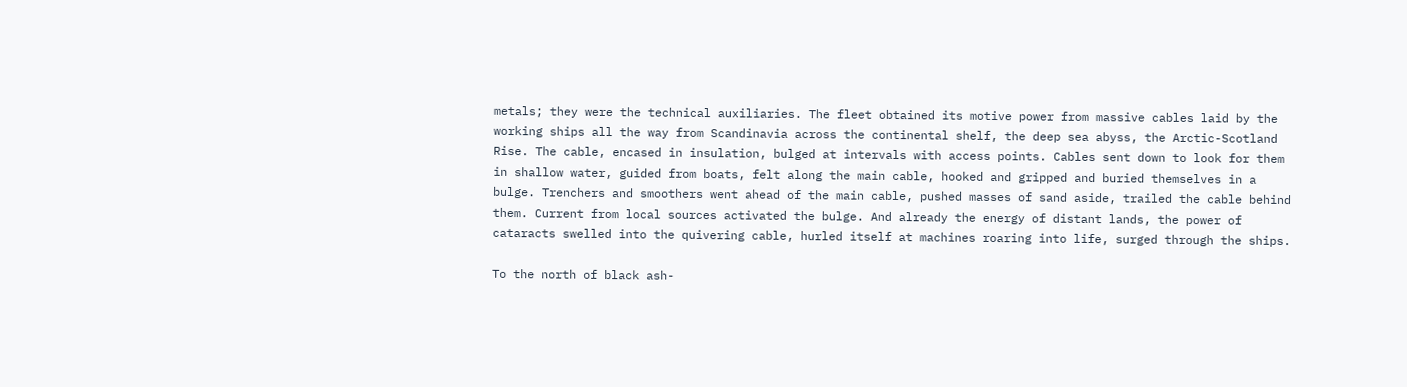metals; they were the technical auxiliaries. The fleet obtained its motive power from massive cables laid by the working ships all the way from Scandinavia across the continental shelf, the deep sea abyss, the Arctic-Scotland Rise. The cable, encased in insulation, bulged at intervals with access points. Cables sent down to look for them in shallow water, guided from boats, felt along the main cable, hooked and gripped and buried themselves in a bulge. Trenchers and smoothers went ahead of the main cable, pushed masses of sand aside, trailed the cable behind them. Current from local sources activated the bulge. And already the energy of distant lands, the power of cataracts swelled into the quivering cable, hurled itself at machines roaring into life, surged through the ships.

To the north of black ash-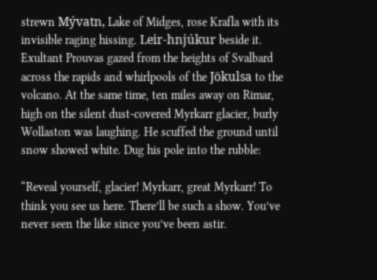strewn Mývatn, Lake of Midges, rose Krafla with its invisible raging hissing. Leir-hnjúkur beside it. Exultant Prouvas gazed from the heights of Svalbard across the rapids and whirlpools of the Jökulsa to the volcano. At the same time, ten miles away on Rimar, high on the silent dust-covered Myrkarr glacier, burly Wollaston was laughing. He scuffed the ground until snow showed white. Dug his pole into the rubble:

“Reveal yourself, glacier! Myrkarr, great Myrkarr! To think you see us here. There’ll be such a show. You’ve never seen the like since you’ve been astir.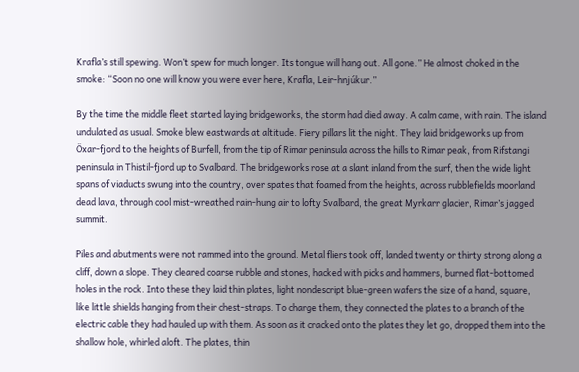Krafla’s still spewing. Won’t spew for much longer. Its tongue will hang out. All gone.” He almost choked in the smoke: “Soon no one will know you were ever here, Krafla, Leir-hnjúkur.”

By the time the middle fleet started laying bridgeworks, the storm had died away. A calm came, with rain. The island undulated as usual. Smoke blew eastwards at altitude. Fiery pillars lit the night. They laid bridgeworks up from Öxar-fjord to the heights of Burfell, from the tip of Rimar peninsula across the hills to Rimar peak, from Rifstangi peninsula in Thistil-fjord up to Svalbard. The bridgeworks rose at a slant inland from the surf, then the wide light spans of viaducts swung into the country, over spates that foamed from the heights, across rubblefields moorland dead lava, through cool mist-wreathed rain-hung air to lofty Svalbard, the great Myrkarr glacier, Rimar’s jagged summit.

Piles and abutments were not rammed into the ground. Metal fliers took off, landed twenty or thirty strong along a cliff, down a slope. They cleared coarse rubble and stones, hacked with picks and hammers, burned flat-bottomed holes in the rock. Into these they laid thin plates, light nondescript blue-green wafers the size of a hand, square, like little shields hanging from their chest-straps. To charge them, they connected the plates to a branch of the electric cable they had hauled up with them. As soon as it cracked onto the plates they let go, dropped them into the shallow hole, whirled aloft. The plates, thin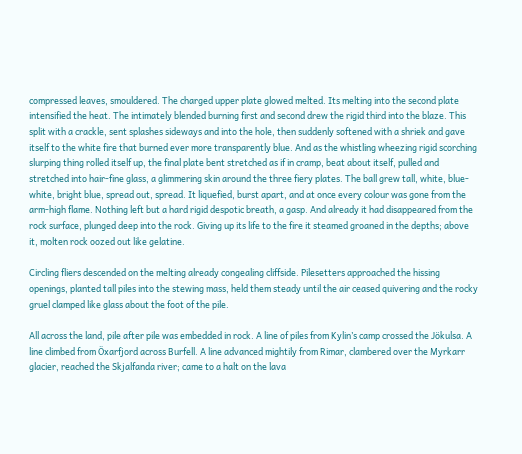compressed leaves, smouldered. The charged upper plate glowed melted. Its melting into the second plate intensified the heat. The intimately blended burning first and second drew the rigid third into the blaze. This split with a crackle, sent splashes sideways and into the hole, then suddenly softened with a shriek and gave itself to the white fire that burned ever more transparently blue. And as the whistling wheezing rigid scorching slurping thing rolled itself up, the final plate bent stretched as if in cramp, beat about itself, pulled and stretched into hair-fine glass, a glimmering skin around the three fiery plates. The ball grew tall, white, blue-white, bright blue, spread out, spread. It liquefied, burst apart, and at once every colour was gone from the arm-high flame. Nothing left but a hard rigid despotic breath, a gasp. And already it had disappeared from the rock surface, plunged deep into the rock. Giving up its life to the fire it steamed groaned in the depths; above it, molten rock oozed out like gelatine.

Circling fliers descended on the melting already congealing cliffside. Pilesetters approached the hissing openings, planted tall piles into the stewing mass, held them steady until the air ceased quivering and the rocky gruel clamped like glass about the foot of the pile.

All across the land, pile after pile was embedded in rock. A line of piles from Kylin’s camp crossed the Jökulsa. A line climbed from Öxarfjord across Burfell. A line advanced mightily from Rimar, clambered over the Myrkarr glacier, reached the Skjalfanda river; came to a halt on the lava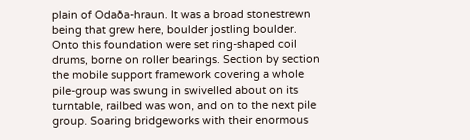plain of Odaða-hraun. It was a broad stonestrewn being that grew here, boulder jostling boulder. Onto this foundation were set ring-shaped coil drums, borne on roller bearings. Section by section the mobile support framework covering a whole pile-group was swung in swivelled about on its turntable, railbed was won, and on to the next pile group. Soaring bridgeworks with their enormous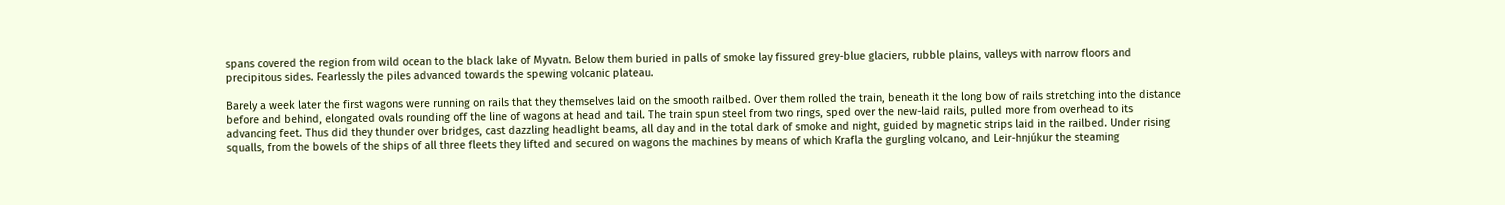spans covered the region from wild ocean to the black lake of Myvatn. Below them buried in palls of smoke lay fissured grey-blue glaciers, rubble plains, valleys with narrow floors and precipitous sides. Fearlessly the piles advanced towards the spewing volcanic plateau.

Barely a week later the first wagons were running on rails that they themselves laid on the smooth railbed. Over them rolled the train, beneath it the long bow of rails stretching into the distance before and behind, elongated ovals rounding off the line of wagons at head and tail. The train spun steel from two rings, sped over the new-laid rails, pulled more from overhead to its advancing feet. Thus did they thunder over bridges, cast dazzling headlight beams, all day and in the total dark of smoke and night, guided by magnetic strips laid in the railbed. Under rising squalls, from the bowels of the ships of all three fleets they lifted and secured on wagons the machines by means of which Krafla the gurgling volcano, and Leir-hnjúkur the steaming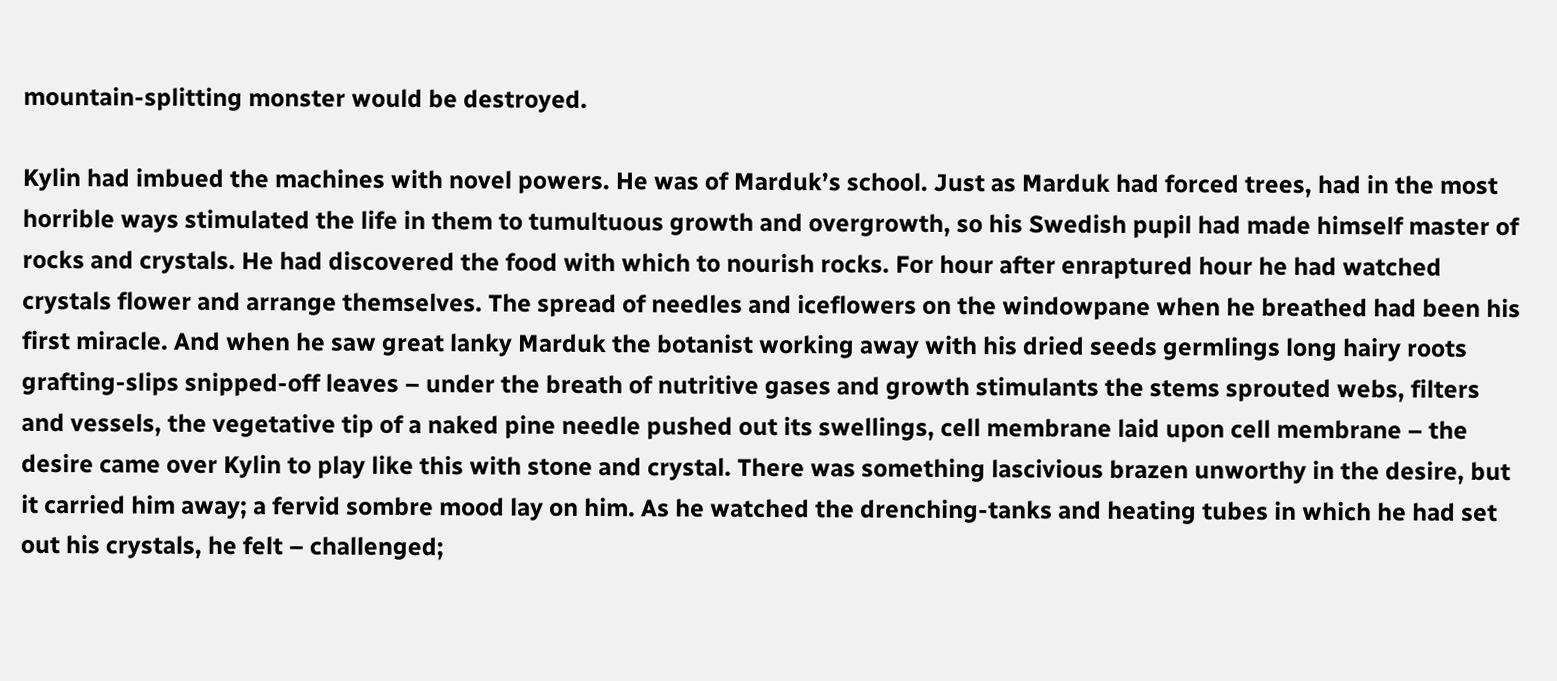mountain-splitting monster would be destroyed.

Kylin had imbued the machines with novel powers. He was of Marduk’s school. Just as Marduk had forced trees, had in the most horrible ways stimulated the life in them to tumultuous growth and overgrowth, so his Swedish pupil had made himself master of rocks and crystals. He had discovered the food with which to nourish rocks. For hour after enraptured hour he had watched crystals flower and arrange themselves. The spread of needles and iceflowers on the windowpane when he breathed had been his first miracle. And when he saw great lanky Marduk the botanist working away with his dried seeds germlings long hairy roots grafting-slips snipped-off leaves – under the breath of nutritive gases and growth stimulants the stems sprouted webs, filters and vessels, the vegetative tip of a naked pine needle pushed out its swellings, cell membrane laid upon cell membrane – the desire came over Kylin to play like this with stone and crystal. There was something lascivious brazen unworthy in the desire, but it carried him away; a fervid sombre mood lay on him. As he watched the drenching-tanks and heating tubes in which he had set out his crystals, he felt – challenged;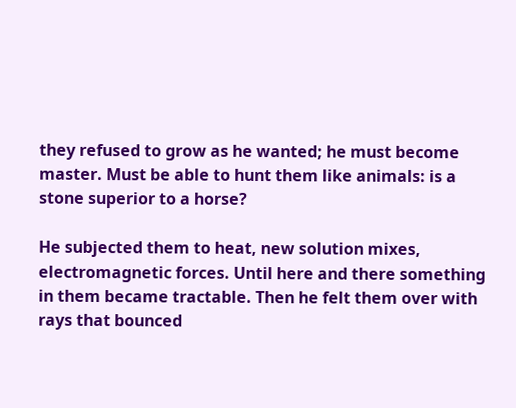they refused to grow as he wanted; he must become master. Must be able to hunt them like animals: is a stone superior to a horse?

He subjected them to heat, new solution mixes, electromagnetic forces. Until here and there something in them became tractable. Then he felt them over with rays that bounced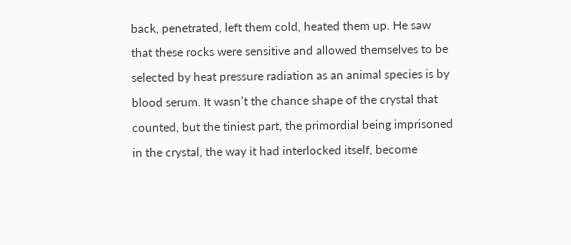back, penetrated, left them cold, heated them up. He saw that these rocks were sensitive and allowed themselves to be selected by heat pressure radiation as an animal species is by blood serum. It wasn’t the chance shape of the crystal that counted, but the tiniest part, the primordial being imprisoned in the crystal, the way it had interlocked itself, become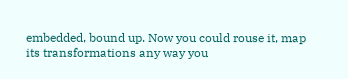embedded, bound up. Now you could rouse it, map its transformations any way you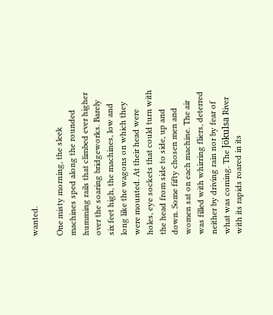wanted.

One misty morning, the sleek machines sped along the rounded humming rails that climbed ever higher over the soaring bridgeworks. Barely six feet high, the machines, low and long like the wagons on which they were mounted. At their head were holes, eye sockets that could turn with the head from side to side, up and down. Some fifty chosen men and women sat on each machine. The air was filled with whirring fliers, deterred neither by driving rain nor by fear of what was coming. The Jökulsa River with its rapids roared in its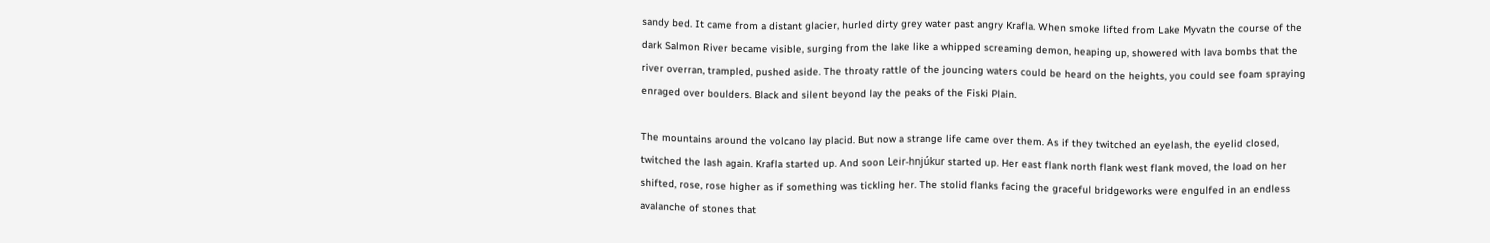sandy bed. It came from a distant glacier, hurled dirty grey water past angry Krafla. When smoke lifted from Lake Myvatn the course of the dark Salmon River became visible, surging from the lake like a whipped screaming demon, heaping up, showered with lava bombs that the river overran, trampled, pushed aside. The throaty rattle of the jouncing waters could be heard on the heights, you could see foam spraying enraged over boulders. Black and silent beyond lay the peaks of the Fiski Plain.

The mountains around the volcano lay placid. But now a strange life came over them. As if they twitched an eyelash, the eyelid closed, twitched the lash again. Krafla started up. And soon Leir-hnjúkur started up. Her east flank north flank west flank moved, the load on her shifted, rose, rose higher as if something was tickling her. The stolid flanks facing the graceful bridgeworks were engulfed in an endless avalanche of stones that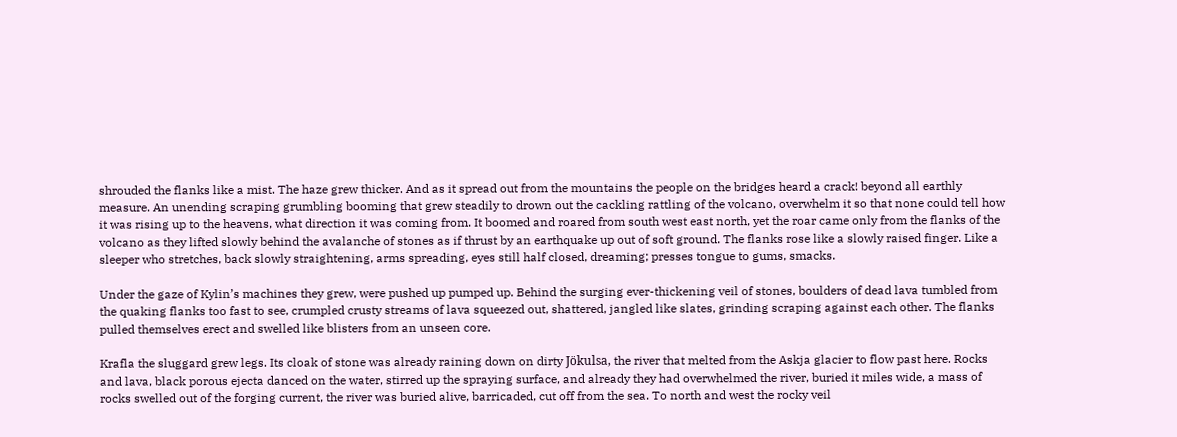shrouded the flanks like a mist. The haze grew thicker. And as it spread out from the mountains the people on the bridges heard a crack! beyond all earthly measure. An unending scraping grumbling booming that grew steadily to drown out the cackling rattling of the volcano, overwhelm it so that none could tell how it was rising up to the heavens, what direction it was coming from. It boomed and roared from south west east north, yet the roar came only from the flanks of the volcano as they lifted slowly behind the avalanche of stones as if thrust by an earthquake up out of soft ground. The flanks rose like a slowly raised finger. Like a sleeper who stretches, back slowly straightening, arms spreading, eyes still half closed, dreaming; presses tongue to gums, smacks.

Under the gaze of Kylin’s machines they grew, were pushed up pumped up. Behind the surging ever-thickening veil of stones, boulders of dead lava tumbled from the quaking flanks too fast to see, crumpled crusty streams of lava squeezed out, shattered, jangled like slates, grinding scraping against each other. The flanks pulled themselves erect and swelled like blisters from an unseen core.

Krafla the sluggard grew legs. Its cloak of stone was already raining down on dirty Jökulsa, the river that melted from the Askja glacier to flow past here. Rocks and lava, black porous ejecta danced on the water, stirred up the spraying surface, and already they had overwhelmed the river, buried it miles wide, a mass of rocks swelled out of the forging current, the river was buried alive, barricaded, cut off from the sea. To north and west the rocky veil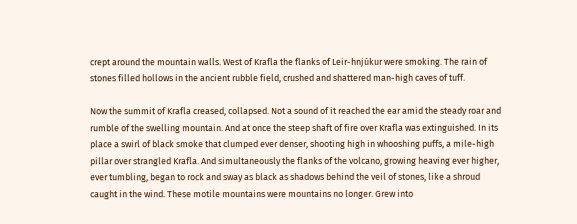crept around the mountain walls. West of Krafla the flanks of Leir-hnjúkur were smoking. The rain of stones filled hollows in the ancient rubble field, crushed and shattered man-high caves of tuff.

Now the summit of Krafla creased, collapsed. Not a sound of it reached the ear amid the steady roar and rumble of the swelling mountain. And at once the steep shaft of fire over Krafla was extinguished. In its place a swirl of black smoke that clumped ever denser, shooting high in whooshing puffs, a mile-high pillar over strangled Krafla. And simultaneously the flanks of the volcano, growing heaving ever higher, ever tumbling, began to rock and sway as black as shadows behind the veil of stones, like a shroud caught in the wind. These motile mountains were mountains no longer. Grew into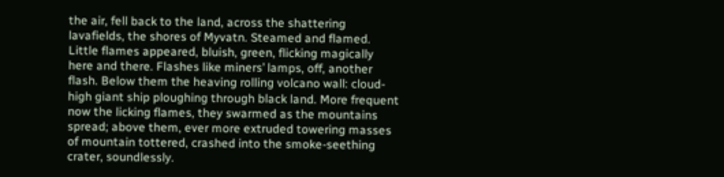the air, fell back to the land, across the shattering lavafields, the shores of Myvatn. Steamed and flamed. Little flames appeared, bluish, green, flicking magically here and there. Flashes like miners’ lamps, off, another flash. Below them the heaving rolling volcano wall: cloud-high giant ship ploughing through black land. More frequent now the licking flames, they swarmed as the mountains spread; above them, ever more extruded towering masses of mountain tottered, crashed into the smoke-seething crater, soundlessly.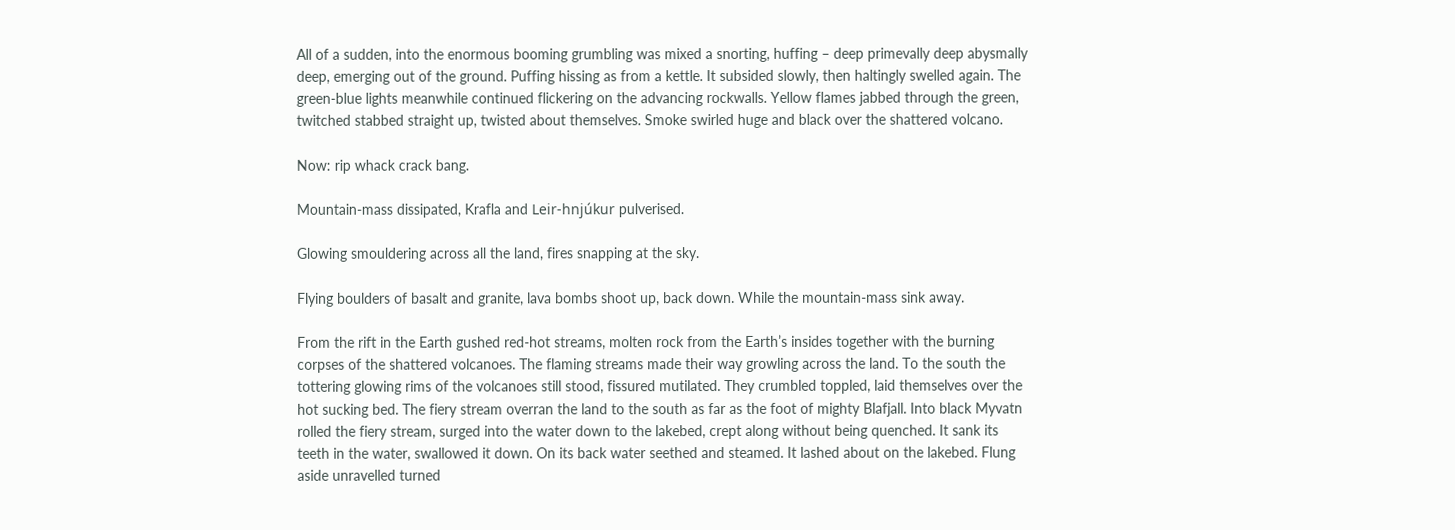All of a sudden, into the enormous booming grumbling was mixed a snorting, huffing – deep primevally deep abysmally deep, emerging out of the ground. Puffing hissing as from a kettle. It subsided slowly, then haltingly swelled again. The green-blue lights meanwhile continued flickering on the advancing rockwalls. Yellow flames jabbed through the green, twitched stabbed straight up, twisted about themselves. Smoke swirled huge and black over the shattered volcano.

Now: rip whack crack bang.

Mountain-mass dissipated, Krafla and Leir-hnjúkur pulverised.

Glowing smouldering across all the land, fires snapping at the sky.

Flying boulders of basalt and granite, lava bombs shoot up, back down. While the mountain-mass sink away.

From the rift in the Earth gushed red-hot streams, molten rock from the Earth’s insides together with the burning corpses of the shattered volcanoes. The flaming streams made their way growling across the land. To the south the tottering glowing rims of the volcanoes still stood, fissured mutilated. They crumbled toppled, laid themselves over the hot sucking bed. The fiery stream overran the land to the south as far as the foot of mighty Blafjall. Into black Myvatn rolled the fiery stream, surged into the water down to the lakebed, crept along without being quenched. It sank its teeth in the water, swallowed it down. On its back water seethed and steamed. It lashed about on the lakebed. Flung aside unravelled turned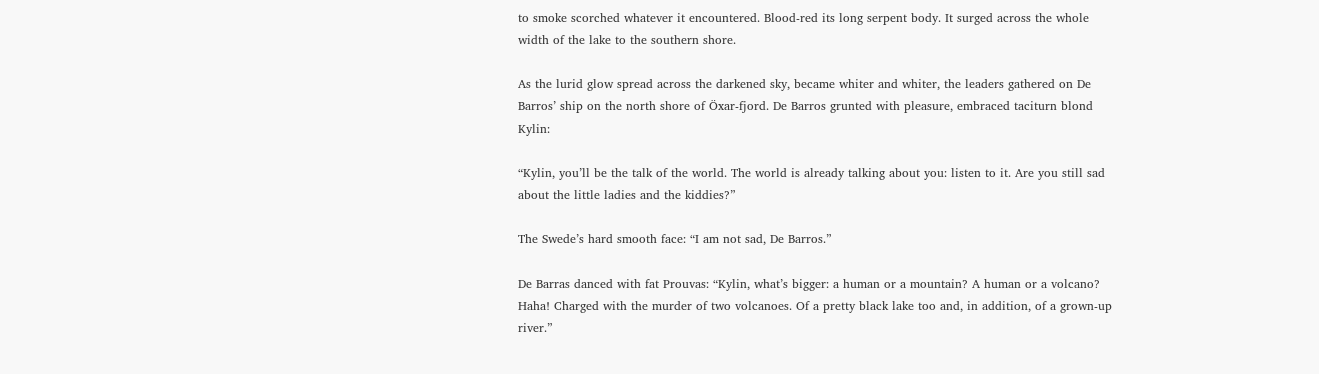to smoke scorched whatever it encountered. Blood-red its long serpent body. It surged across the whole width of the lake to the southern shore.

As the lurid glow spread across the darkened sky, became whiter and whiter, the leaders gathered on De Barros’ ship on the north shore of Öxar-fjord. De Barros grunted with pleasure, embraced taciturn blond Kylin:

“Kylin, you’ll be the talk of the world. The world is already talking about you: listen to it. Are you still sad about the little ladies and the kiddies?”

The Swede’s hard smooth face: “I am not sad, De Barros.”

De Barras danced with fat Prouvas: “Kylin, what’s bigger: a human or a mountain? A human or a volcano? Haha! Charged with the murder of two volcanoes. Of a pretty black lake too and, in addition, of a grown-up river.”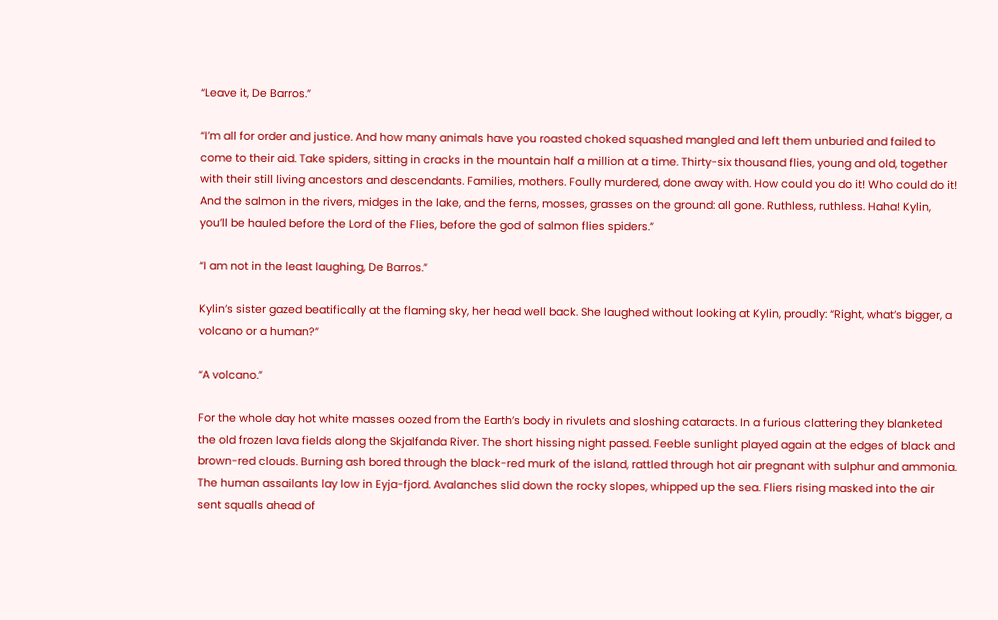“Leave it, De Barros.”

“I’m all for order and justice. And how many animals have you roasted choked squashed mangled and left them unburied and failed to come to their aid. Take spiders, sitting in cracks in the mountain half a million at a time. Thirty-six thousand flies, young and old, together with their still living ancestors and descendants. Families, mothers. Foully murdered, done away with. How could you do it! Who could do it! And the salmon in the rivers, midges in the lake, and the ferns, mosses, grasses on the ground: all gone. Ruthless, ruthless. Haha! Kylin, you’ll be hauled before the Lord of the Flies, before the god of salmon flies spiders.”

“I am not in the least laughing, De Barros.”

Kylin’s sister gazed beatifically at the flaming sky, her head well back. She laughed without looking at Kylin, proudly: “Right, what’s bigger, a volcano or a human?”

“A volcano.”

For the whole day hot white masses oozed from the Earth’s body in rivulets and sloshing cataracts. In a furious clattering they blanketed the old frozen lava fields along the Skjalfanda River. The short hissing night passed. Feeble sunlight played again at the edges of black and brown-red clouds. Burning ash bored through the black-red murk of the island, rattled through hot air pregnant with sulphur and ammonia. The human assailants lay low in Eyja-fjord. Avalanches slid down the rocky slopes, whipped up the sea. Fliers rising masked into the air sent squalls ahead of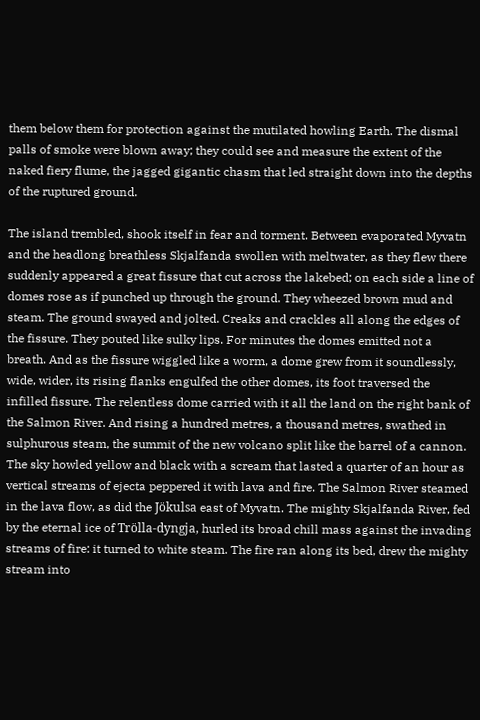them below them for protection against the mutilated howling Earth. The dismal palls of smoke were blown away; they could see and measure the extent of the naked fiery flume, the jagged gigantic chasm that led straight down into the depths of the ruptured ground.

The island trembled, shook itself in fear and torment. Between evaporated Myvatn and the headlong breathless Skjalfanda swollen with meltwater, as they flew there suddenly appeared a great fissure that cut across the lakebed; on each side a line of domes rose as if punched up through the ground. They wheezed brown mud and steam. The ground swayed and jolted. Creaks and crackles all along the edges of the fissure. They pouted like sulky lips. For minutes the domes emitted not a breath. And as the fissure wiggled like a worm, a dome grew from it soundlessly, wide, wider, its rising flanks engulfed the other domes, its foot traversed the infilled fissure. The relentless dome carried with it all the land on the right bank of the Salmon River. And rising a hundred metres, a thousand metres, swathed in sulphurous steam, the summit of the new volcano split like the barrel of a cannon. The sky howled yellow and black with a scream that lasted a quarter of an hour as vertical streams of ejecta peppered it with lava and fire. The Salmon River steamed in the lava flow, as did the Jökulsa east of Myvatn. The mighty Skjalfanda River, fed by the eternal ice of Trölla-dyngja, hurled its broad chill mass against the invading streams of fire: it turned to white steam. The fire ran along its bed, drew the mighty stream into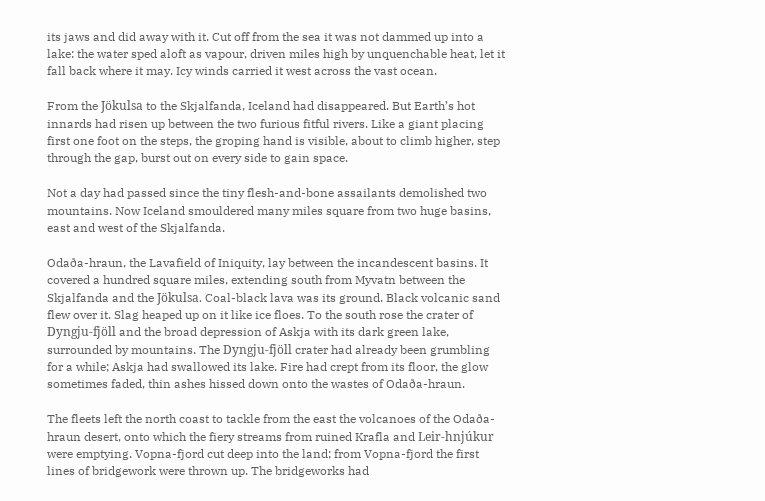its jaws and did away with it. Cut off from the sea it was not dammed up into a lake: the water sped aloft as vapour, driven miles high by unquenchable heat, let it fall back where it may. Icy winds carried it west across the vast ocean.

From the Jökulsa to the Skjalfanda, Iceland had disappeared. But Earth’s hot innards had risen up between the two furious fitful rivers. Like a giant placing first one foot on the steps, the groping hand is visible, about to climb higher, step through the gap, burst out on every side to gain space.

Not a day had passed since the tiny flesh-and-bone assailants demolished two mountains. Now Iceland smouldered many miles square from two huge basins, east and west of the Skjalfanda.

Odaða-hraun, the Lavafield of Iniquity, lay between the incandescent basins. It covered a hundred square miles, extending south from Myvatn between the Skjalfanda and the Jökulsa. Coal-black lava was its ground. Black volcanic sand flew over it. Slag heaped up on it like ice floes. To the south rose the crater of Dyngju-fjöll and the broad depression of Askja with its dark green lake, surrounded by mountains. The Dyngju-fjöll crater had already been grumbling for a while; Askja had swallowed its lake. Fire had crept from its floor, the glow sometimes faded, thin ashes hissed down onto the wastes of Odaða-hraun.

The fleets left the north coast to tackle from the east the volcanoes of the Odaða-hraun desert, onto which the fiery streams from ruined Krafla and Leir-hnjúkur were emptying. Vopna-fjord cut deep into the land; from Vopna-fjord the first lines of bridgework were thrown up. The bridgeworks had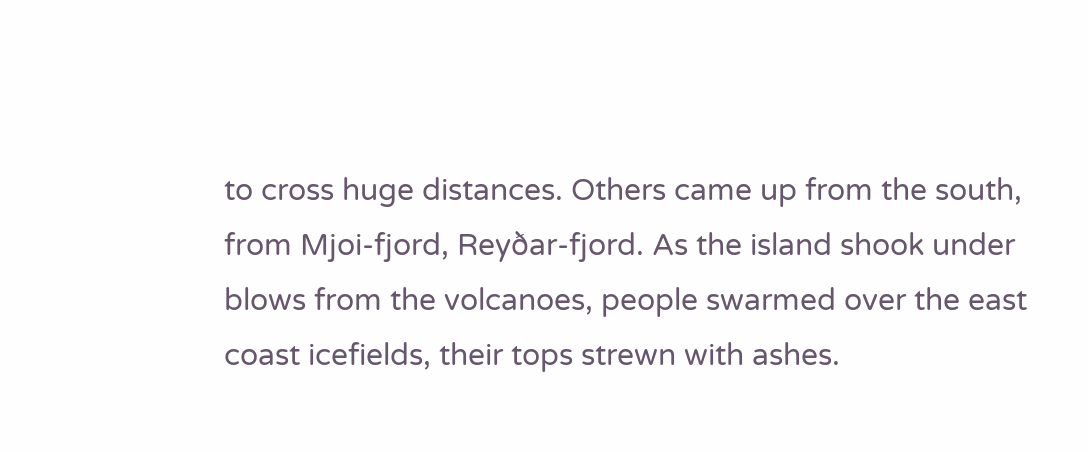to cross huge distances. Others came up from the south, from Mjoi-fjord, Reyðar-fjord. As the island shook under blows from the volcanoes, people swarmed over the east coast icefields, their tops strewn with ashes.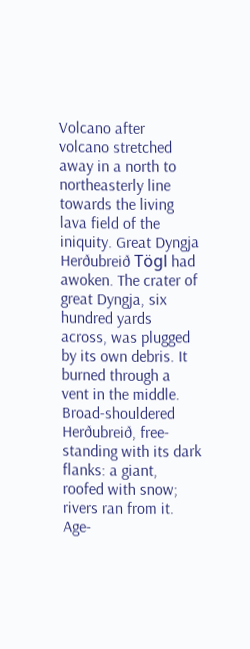Volcano after volcano stretched away in a north to northeasterly line towards the living lava field of the iniquity. Great Dyngja Herðubreið Tögl had awoken. The crater of great Dyngja, six hundred yards across, was plugged by its own debris. It burned through a vent in the middle. Broad-shouldered Herðubreið, free-standing with its dark flanks: a giant, roofed with snow; rivers ran from it. Age-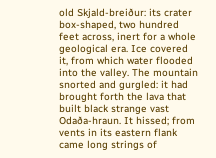old Skjald-breiður: its crater box-shaped, two hundred feet across, inert for a whole geological era. Ice covered it, from which water flooded into the valley. The mountain snorted and gurgled: it had brought forth the lava that built black strange vast Odaða-hraun. It hissed; from vents in its eastern flank came long strings of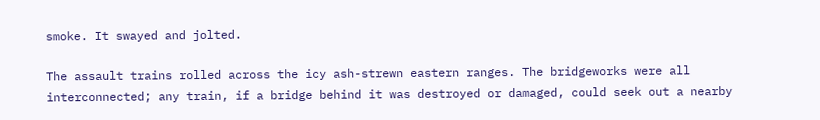smoke. It swayed and jolted.

The assault trains rolled across the icy ash-strewn eastern ranges. The bridgeworks were all interconnected; any train, if a bridge behind it was destroyed or damaged, could seek out a nearby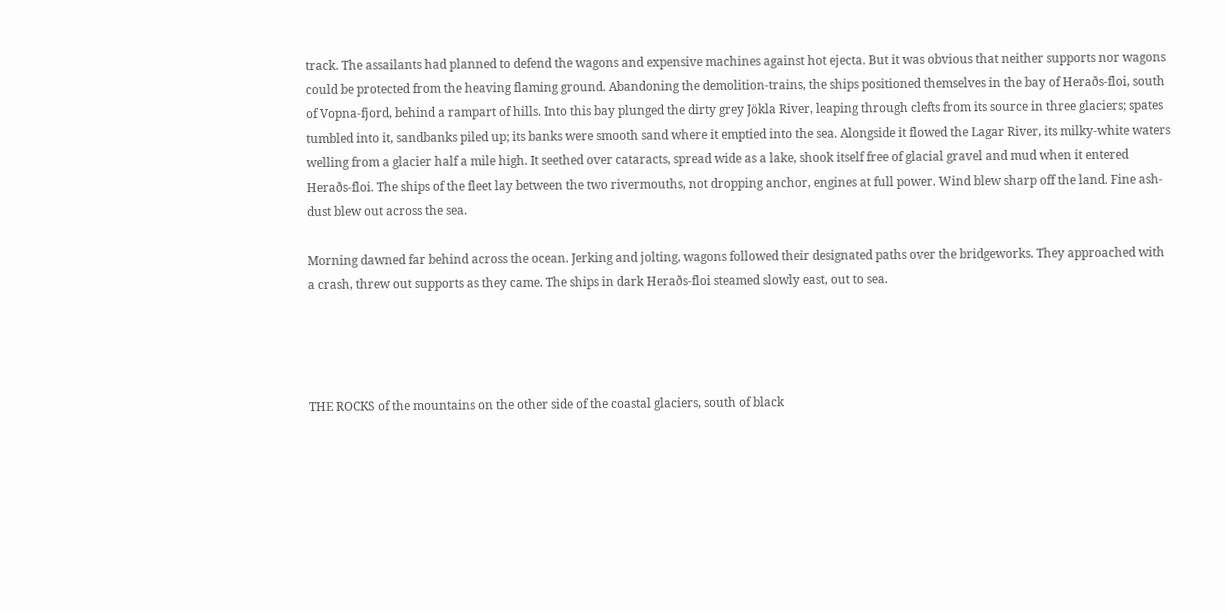track. The assailants had planned to defend the wagons and expensive machines against hot ejecta. But it was obvious that neither supports nor wagons could be protected from the heaving flaming ground. Abandoning the demolition-trains, the ships positioned themselves in the bay of Heraðs-floi, south of Vopna-fjord, behind a rampart of hills. Into this bay plunged the dirty grey Jökla River, leaping through clefts from its source in three glaciers; spates tumbled into it, sandbanks piled up; its banks were smooth sand where it emptied into the sea. Alongside it flowed the Lagar River, its milky-white waters welling from a glacier half a mile high. It seethed over cataracts, spread wide as a lake, shook itself free of glacial gravel and mud when it entered Heraðs-floi. The ships of the fleet lay between the two rivermouths, not dropping anchor, engines at full power. Wind blew sharp off the land. Fine ash-dust blew out across the sea.

Morning dawned far behind across the ocean. Jerking and jolting, wagons followed their designated paths over the bridgeworks. They approached with a crash, threw out supports as they came. The ships in dark Heraðs-floi steamed slowly east, out to sea.




THE ROCKS of the mountains on the other side of the coastal glaciers, south of black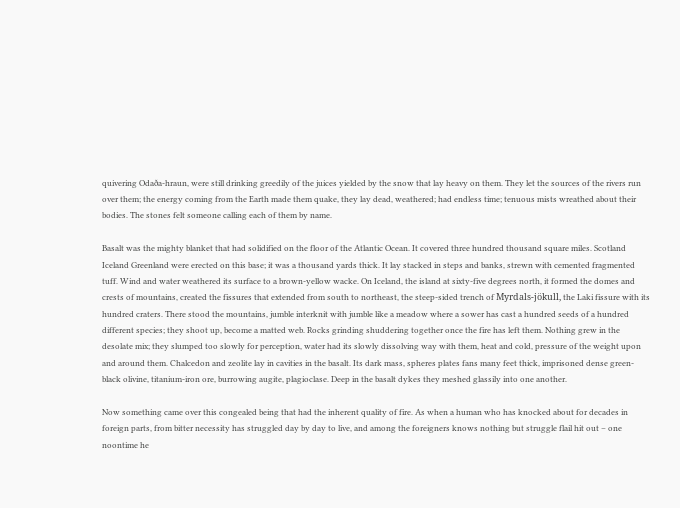quivering Odaða-hraun, were still drinking greedily of the juices yielded by the snow that lay heavy on them. They let the sources of the rivers run over them; the energy coming from the Earth made them quake, they lay dead, weathered; had endless time; tenuous mists wreathed about their bodies. The stones felt someone calling each of them by name.

Basalt was the mighty blanket that had solidified on the floor of the Atlantic Ocean. It covered three hundred thousand square miles. Scotland Iceland Greenland were erected on this base; it was a thousand yards thick. It lay stacked in steps and banks, strewn with cemented fragmented tuff. Wind and water weathered its surface to a brown-yellow wacke. On Iceland, the island at sixty-five degrees north, it formed the domes and crests of mountains, created the fissures that extended from south to northeast, the steep-sided trench of Myrdals-jökull, the Laki fissure with its hundred craters. There stood the mountains, jumble interknit with jumble like a meadow where a sower has cast a hundred seeds of a hundred different species; they shoot up, become a matted web. Rocks grinding shuddering together once the fire has left them. Nothing grew in the desolate mix; they slumped too slowly for perception, water had its slowly dissolving way with them, heat and cold, pressure of the weight upon and around them. Chalcedon and zeolite lay in cavities in the basalt. Its dark mass, spheres plates fans many feet thick, imprisoned dense green-black olivine, titanium-iron ore, burrowing augite, plagioclase. Deep in the basalt dykes they meshed glassily into one another.

Now something came over this congealed being that had the inherent quality of fire. As when a human who has knocked about for decades in foreign parts, from bitter necessity has struggled day by day to live, and among the foreigners knows nothing but struggle flail hit out – one noontime he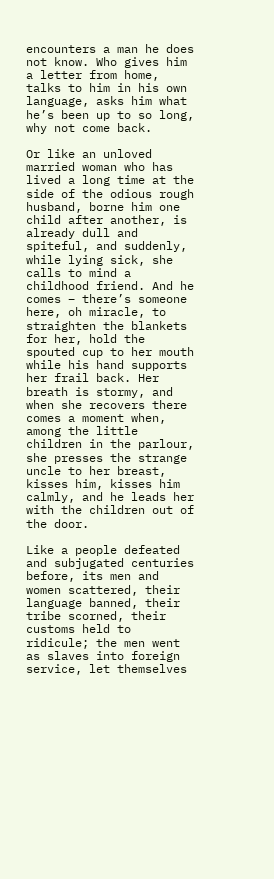encounters a man he does not know. Who gives him a letter from home, talks to him in his own language, asks him what he’s been up to so long, why not come back.

Or like an unloved married woman who has lived a long time at the side of the odious rough husband, borne him one child after another, is already dull and spiteful, and suddenly, while lying sick, she calls to mind a childhood friend. And he comes – there’s someone here, oh miracle, to straighten the blankets for her, hold the spouted cup to her mouth while his hand supports her frail back. Her breath is stormy, and when she recovers there comes a moment when, among the little children in the parlour, she presses the strange uncle to her breast, kisses him, kisses him calmly, and he leads her with the children out of the door.

Like a people defeated and subjugated centuries before, its men and women scattered, their language banned, their tribe scorned, their customs held to ridicule; the men went as slaves into foreign service, let themselves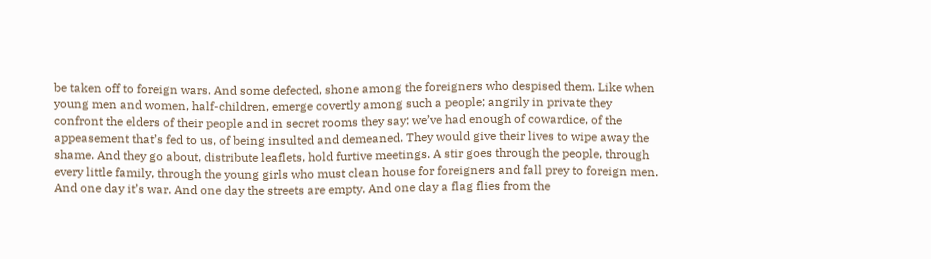be taken off to foreign wars. And some defected, shone among the foreigners who despised them. Like when young men and women, half-children, emerge covertly among such a people; angrily in private they confront the elders of their people and in secret rooms they say: we’ve had enough of cowardice, of the appeasement that’s fed to us, of being insulted and demeaned. They would give their lives to wipe away the shame. And they go about, distribute leaflets, hold furtive meetings. A stir goes through the people, through every little family, through the young girls who must clean house for foreigners and fall prey to foreign men. And one day it’s war. And one day the streets are empty. And one day a flag flies from the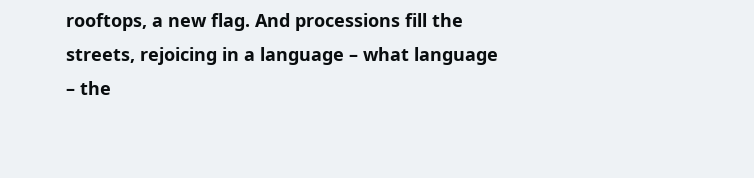rooftops, a new flag. And processions fill the streets, rejoicing in a language – what language – the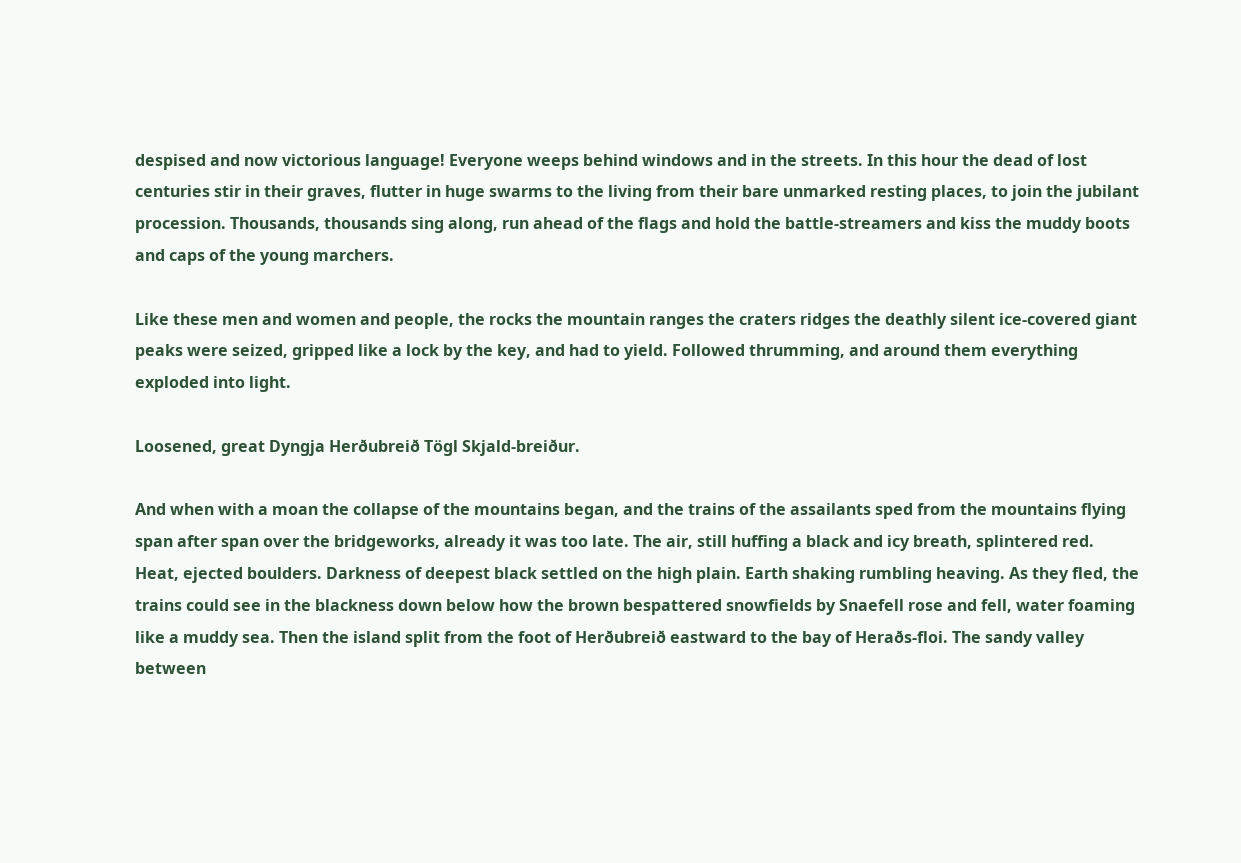despised and now victorious language! Everyone weeps behind windows and in the streets. In this hour the dead of lost centuries stir in their graves, flutter in huge swarms to the living from their bare unmarked resting places, to join the jubilant procession. Thousands, thousands sing along, run ahead of the flags and hold the battle-streamers and kiss the muddy boots and caps of the young marchers.

Like these men and women and people, the rocks the mountain ranges the craters ridges the deathly silent ice-covered giant peaks were seized, gripped like a lock by the key, and had to yield. Followed thrumming, and around them everything exploded into light.

Loosened, great Dyngja Herðubreið Tögl Skjald-breiður.

And when with a moan the collapse of the mountains began, and the trains of the assailants sped from the mountains flying span after span over the bridgeworks, already it was too late. The air, still huffing a black and icy breath, splintered red. Heat, ejected boulders. Darkness of deepest black settled on the high plain. Earth shaking rumbling heaving. As they fled, the trains could see in the blackness down below how the brown bespattered snowfields by Snaefell rose and fell, water foaming like a muddy sea. Then the island split from the foot of Herðubreið eastward to the bay of Heraðs-floi. The sandy valley between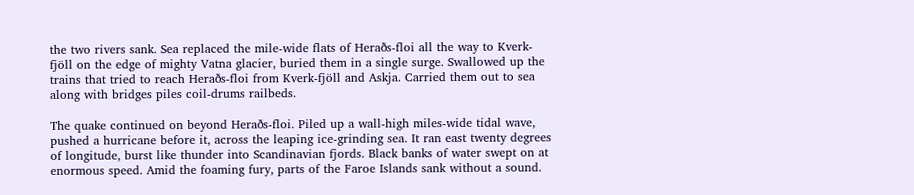the two rivers sank. Sea replaced the mile-wide flats of Heraðs-floi all the way to Kverk-fjöll on the edge of mighty Vatna glacier, buried them in a single surge. Swallowed up the trains that tried to reach Heraðs-floi from Kverk-fjöll and Askja. Carried them out to sea along with bridges piles coil-drums railbeds.

The quake continued on beyond Heraðs-floi. Piled up a wall-high miles-wide tidal wave, pushed a hurricane before it, across the leaping ice-grinding sea. It ran east twenty degrees of longitude, burst like thunder into Scandinavian fjords. Black banks of water swept on at enormous speed. Amid the foaming fury, parts of the Faroe Islands sank without a sound.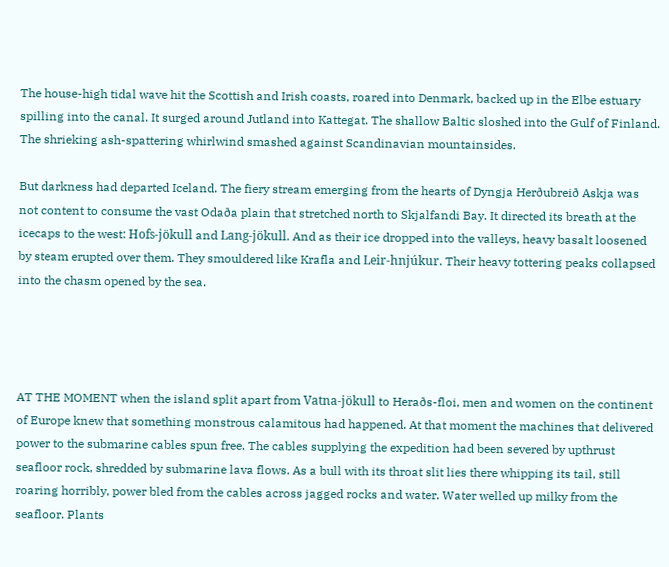The house-high tidal wave hit the Scottish and Irish coasts, roared into Denmark, backed up in the Elbe estuary spilling into the canal. It surged around Jutland into Kattegat. The shallow Baltic sloshed into the Gulf of Finland. The shrieking ash-spattering whirlwind smashed against Scandinavian mountainsides.

But darkness had departed Iceland. The fiery stream emerging from the hearts of Dyngja Herðubreið Askja was not content to consume the vast Odaða plain that stretched north to Skjalfandi Bay. It directed its breath at the icecaps to the west: Hofs-jökull and Lang-jökull. And as their ice dropped into the valleys, heavy basalt loosened by steam erupted over them. They smouldered like Krafla and Leir-hnjúkur. Their heavy tottering peaks collapsed into the chasm opened by the sea.




AT THE MOMENT when the island split apart from Vatna-jökull to Heraðs-floi, men and women on the continent of Europe knew that something monstrous calamitous had happened. At that moment the machines that delivered power to the submarine cables spun free. The cables supplying the expedition had been severed by upthrust seafloor rock, shredded by submarine lava flows. As a bull with its throat slit lies there whipping its tail, still roaring horribly, power bled from the cables across jagged rocks and water. Water welled up milky from the seafloor. Plants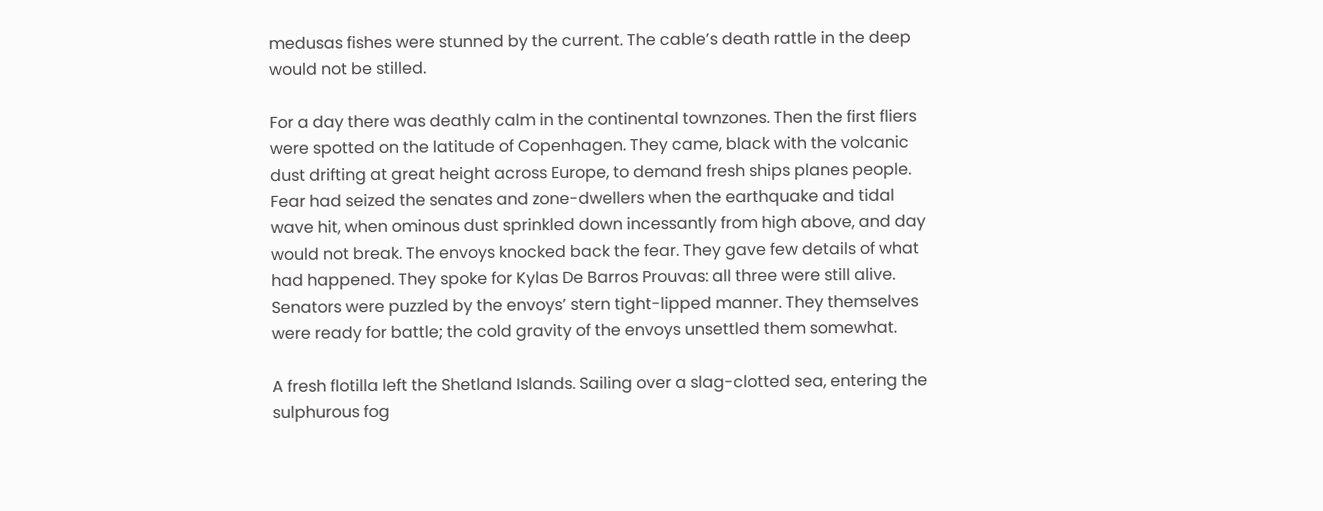medusas fishes were stunned by the current. The cable’s death rattle in the deep would not be stilled.

For a day there was deathly calm in the continental townzones. Then the first fliers were spotted on the latitude of Copenhagen. They came, black with the volcanic dust drifting at great height across Europe, to demand fresh ships planes people. Fear had seized the senates and zone-dwellers when the earthquake and tidal wave hit, when ominous dust sprinkled down incessantly from high above, and day would not break. The envoys knocked back the fear. They gave few details of what had happened. They spoke for Kylas De Barros Prouvas: all three were still alive. Senators were puzzled by the envoys’ stern tight-lipped manner. They themselves were ready for battle; the cold gravity of the envoys unsettled them somewhat.

A fresh flotilla left the Shetland Islands. Sailing over a slag-clotted sea, entering the sulphurous fog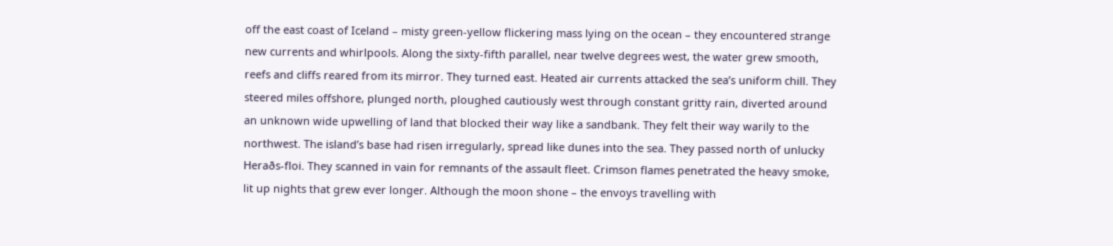off the east coast of Iceland – misty green-yellow flickering mass lying on the ocean – they encountered strange new currents and whirlpools. Along the sixty-fifth parallel, near twelve degrees west, the water grew smooth, reefs and cliffs reared from its mirror. They turned east. Heated air currents attacked the sea’s uniform chill. They steered miles offshore, plunged north, ploughed cautiously west through constant gritty rain, diverted around an unknown wide upwelling of land that blocked their way like a sandbank. They felt their way warily to the northwest. The island’s base had risen irregularly, spread like dunes into the sea. They passed north of unlucky Heraðs-floi. They scanned in vain for remnants of the assault fleet. Crimson flames penetrated the heavy smoke, lit up nights that grew ever longer. Although the moon shone – the envoys travelling with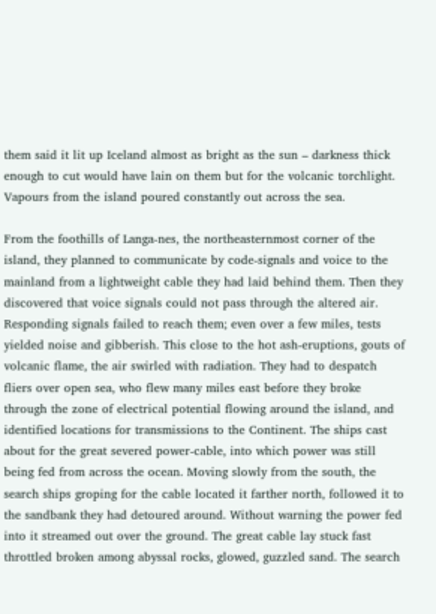them said it lit up Iceland almost as bright as the sun – darkness thick enough to cut would have lain on them but for the volcanic torchlight. Vapours from the island poured constantly out across the sea.

From the foothills of Langa-nes, the northeasternmost corner of the island, they planned to communicate by code-signals and voice to the mainland from a lightweight cable they had laid behind them. Then they discovered that voice signals could not pass through the altered air. Responding signals failed to reach them; even over a few miles, tests yielded noise and gibberish. This close to the hot ash-eruptions, gouts of volcanic flame, the air swirled with radiation. They had to despatch fliers over open sea, who flew many miles east before they broke through the zone of electrical potential flowing around the island, and identified locations for transmissions to the Continent. The ships cast about for the great severed power-cable, into which power was still being fed from across the ocean. Moving slowly from the south, the search ships groping for the cable located it farther north, followed it to the sandbank they had detoured around. Without warning the power fed into it streamed out over the ground. The great cable lay stuck fast throttled broken among abyssal rocks, glowed, guzzled sand. The search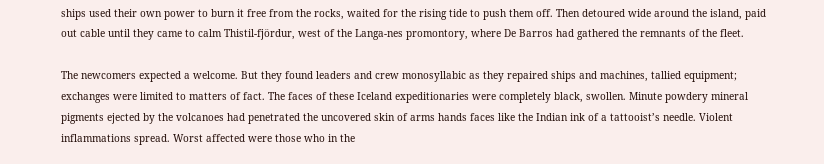ships used their own power to burn it free from the rocks, waited for the rising tide to push them off. Then detoured wide around the island, paid out cable until they came to calm Thistil-fjördur, west of the Langa-nes promontory, where De Barros had gathered the remnants of the fleet.

The newcomers expected a welcome. But they found leaders and crew monosyllabic as they repaired ships and machines, tallied equipment; exchanges were limited to matters of fact. The faces of these Iceland expeditionaries were completely black, swollen. Minute powdery mineral pigments ejected by the volcanoes had penetrated the uncovered skin of arms hands faces like the Indian ink of a tattooist’s needle. Violent inflammations spread. Worst affected were those who in the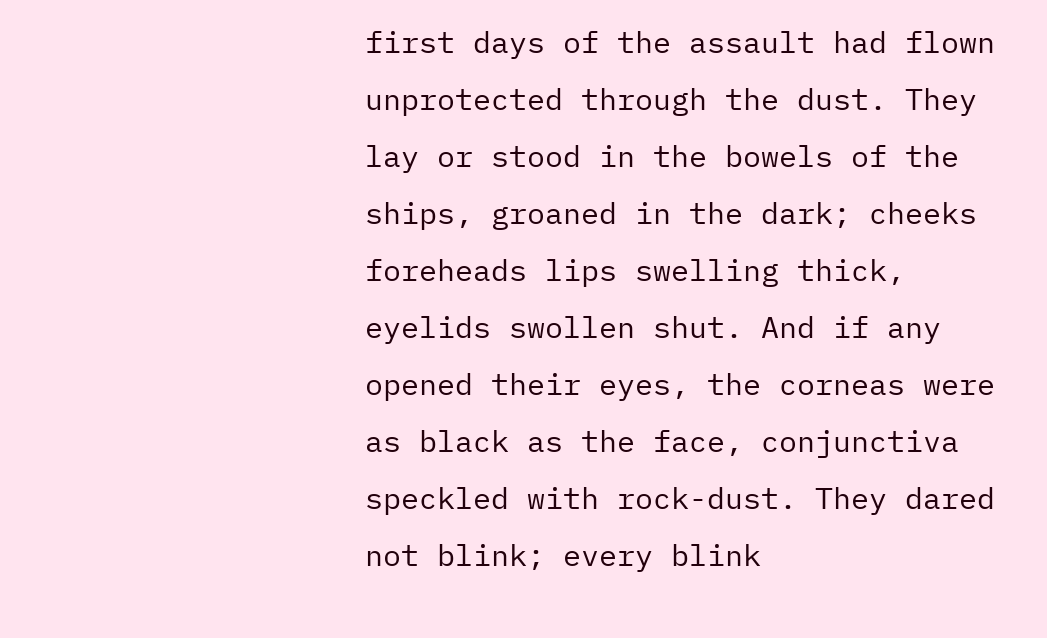first days of the assault had flown unprotected through the dust. They lay or stood in the bowels of the ships, groaned in the dark; cheeks foreheads lips swelling thick, eyelids swollen shut. And if any opened their eyes, the corneas were as black as the face, conjunctiva speckled with rock-dust. They dared not blink; every blink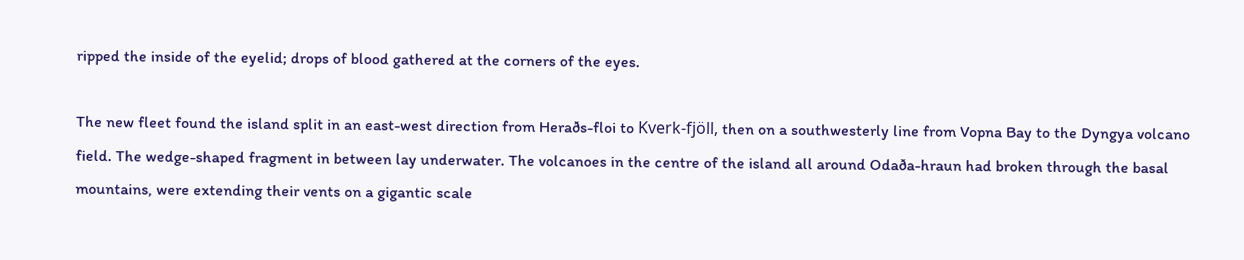ripped the inside of the eyelid; drops of blood gathered at the corners of the eyes.

The new fleet found the island split in an east-west direction from Heraðs-floi to Kverk-fjöll, then on a southwesterly line from Vopna Bay to the Dyngya volcano field. The wedge-shaped fragment in between lay underwater. The volcanoes in the centre of the island all around Odaða-hraun had broken through the basal mountains, were extending their vents on a gigantic scale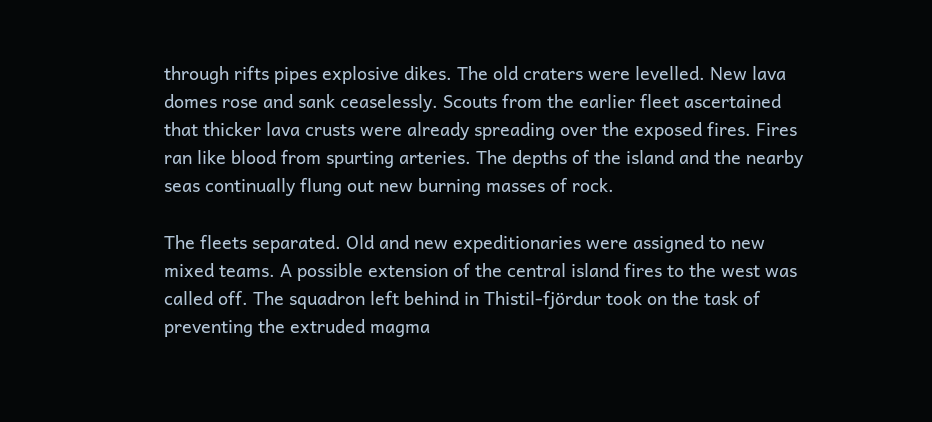through rifts pipes explosive dikes. The old craters were levelled. New lava domes rose and sank ceaselessly. Scouts from the earlier fleet ascertained that thicker lava crusts were already spreading over the exposed fires. Fires ran like blood from spurting arteries. The depths of the island and the nearby seas continually flung out new burning masses of rock.

The fleets separated. Old and new expeditionaries were assigned to new mixed teams. A possible extension of the central island fires to the west was called off. The squadron left behind in Thistil-fjördur took on the task of preventing the extruded magma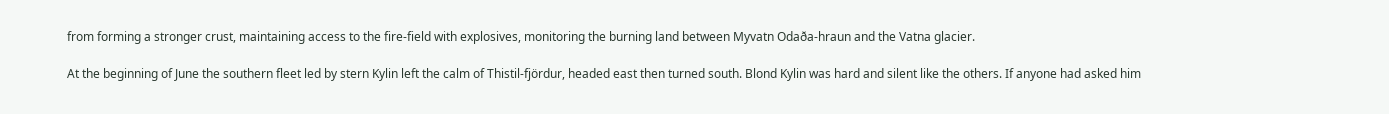from forming a stronger crust, maintaining access to the fire-field with explosives, monitoring the burning land between Myvatn Odaða-hraun and the Vatna glacier.

At the beginning of June the southern fleet led by stern Kylin left the calm of Thistil-fjördur, headed east then turned south. Blond Kylin was hard and silent like the others. If anyone had asked him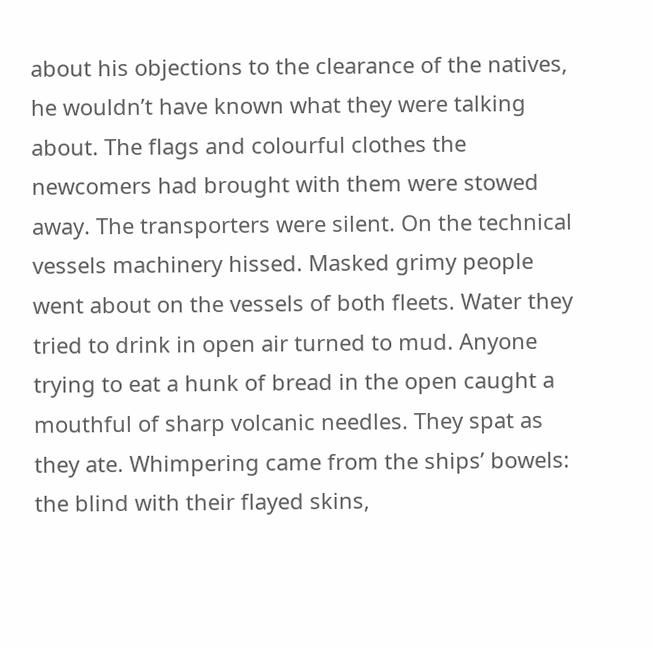about his objections to the clearance of the natives, he wouldn’t have known what they were talking about. The flags and colourful clothes the newcomers had brought with them were stowed away. The transporters were silent. On the technical vessels machinery hissed. Masked grimy people went about on the vessels of both fleets. Water they tried to drink in open air turned to mud. Anyone trying to eat a hunk of bread in the open caught a mouthful of sharp volcanic needles. They spat as they ate. Whimpering came from the ships’ bowels: the blind with their flayed skins,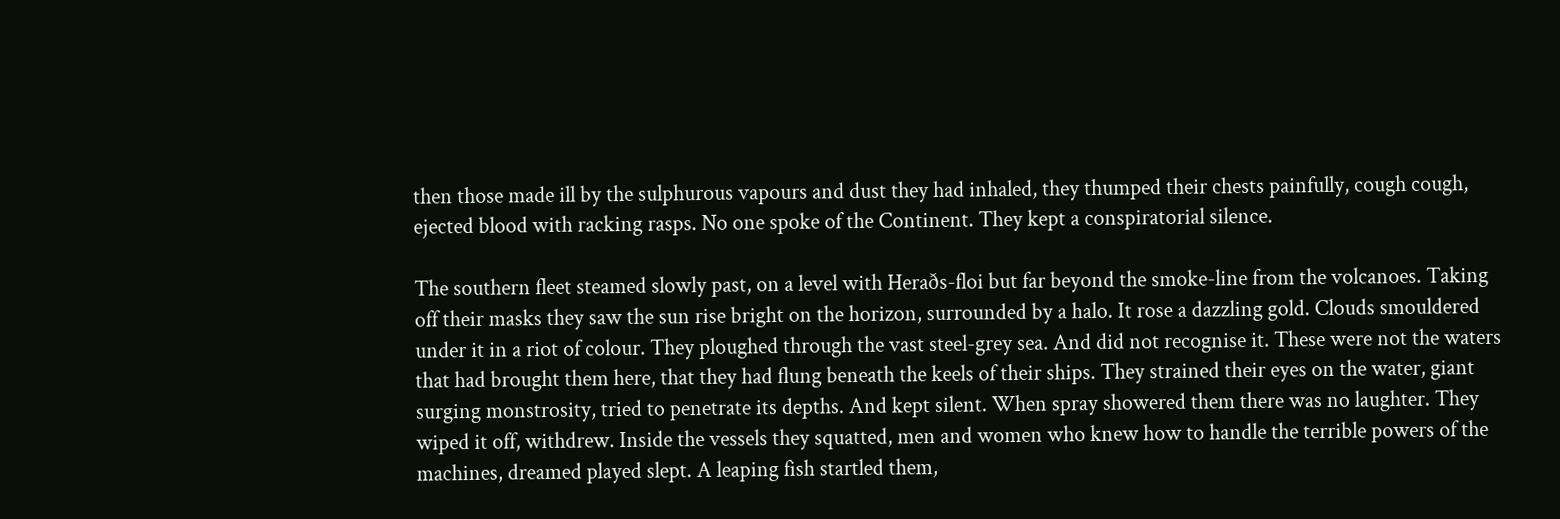then those made ill by the sulphurous vapours and dust they had inhaled, they thumped their chests painfully, cough cough, ejected blood with racking rasps. No one spoke of the Continent. They kept a conspiratorial silence.

The southern fleet steamed slowly past, on a level with Heraðs-floi but far beyond the smoke-line from the volcanoes. Taking off their masks they saw the sun rise bright on the horizon, surrounded by a halo. It rose a dazzling gold. Clouds smouldered under it in a riot of colour. They ploughed through the vast steel-grey sea. And did not recognise it. These were not the waters that had brought them here, that they had flung beneath the keels of their ships. They strained their eyes on the water, giant surging monstrosity, tried to penetrate its depths. And kept silent. When spray showered them there was no laughter. They wiped it off, withdrew. Inside the vessels they squatted, men and women who knew how to handle the terrible powers of the machines, dreamed played slept. A leaping fish startled them,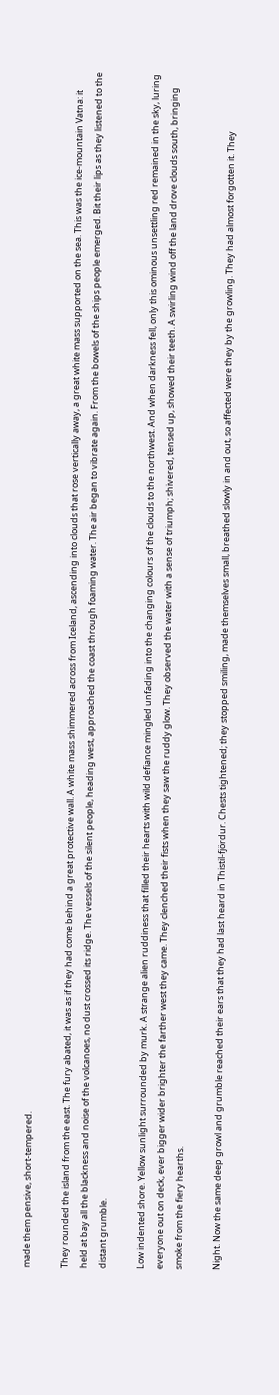made them pensive, short-tempered.

They rounded the island from the east. The fury abated, it was as if they had come behind a great protective wall. A white mass shimmered across from Iceland, ascending into clouds that rose vertically away, a great white mass supported on the sea. This was the ice-mountain Vatna: it held at bay all the blackness and noise of the volcanoes, no dust crossed its ridge. The vessels of the silent people, heading west, approached the coast through foaming water. The air began to vibrate again. From the bowels of the ships people emerged. Bit their lips as they listened to the distant grumble.

Low indented shore. Yellow sunlight surrounded by murk. A strange alien ruddiness that filled their hearts with wild defiance mingled unfading into the changing colours of the clouds to the northwest. And when darkness fell, only this ominous unsettling red remained in the sky, luring everyone out on deck, ever bigger wider brighter the farther west they came. They clenched their fists when they saw the ruddy glow. They observed the water with a sense of triumph; shivered, tensed up, showed their teeth. A swirling wind off the land drove clouds south, bringing smoke from the fiery hearths.

Night. Now the same deep growl and grumble reached their ears that they had last heard in Thistil-fjördur. Chests tightened; they stopped smiling, made themselves small, breathed slowly in and out, so affected were they by the growling. They had almost forgotten it. They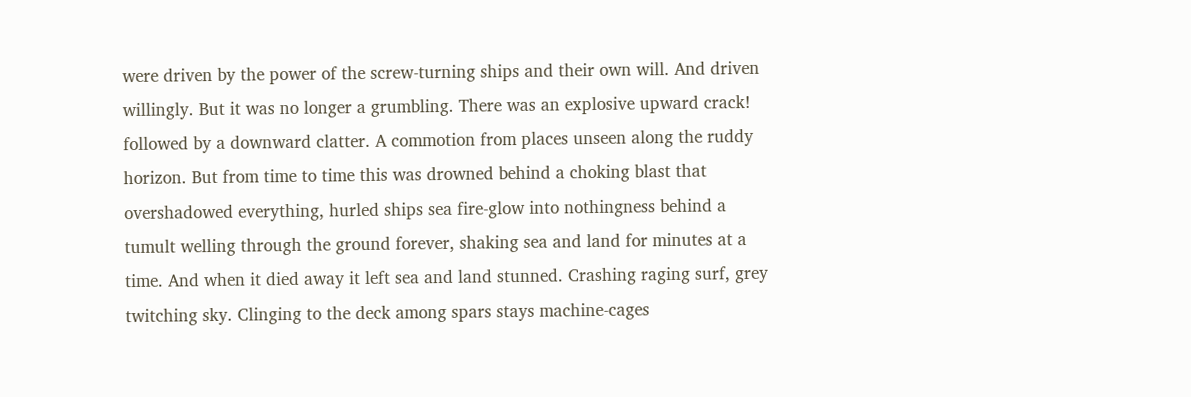were driven by the power of the screw-turning ships and their own will. And driven willingly. But it was no longer a grumbling. There was an explosive upward crack! followed by a downward clatter. A commotion from places unseen along the ruddy horizon. But from time to time this was drowned behind a choking blast that overshadowed everything, hurled ships sea fire-glow into nothingness behind a tumult welling through the ground forever, shaking sea and land for minutes at a time. And when it died away it left sea and land stunned. Crashing raging surf, grey twitching sky. Clinging to the deck among spars stays machine-cages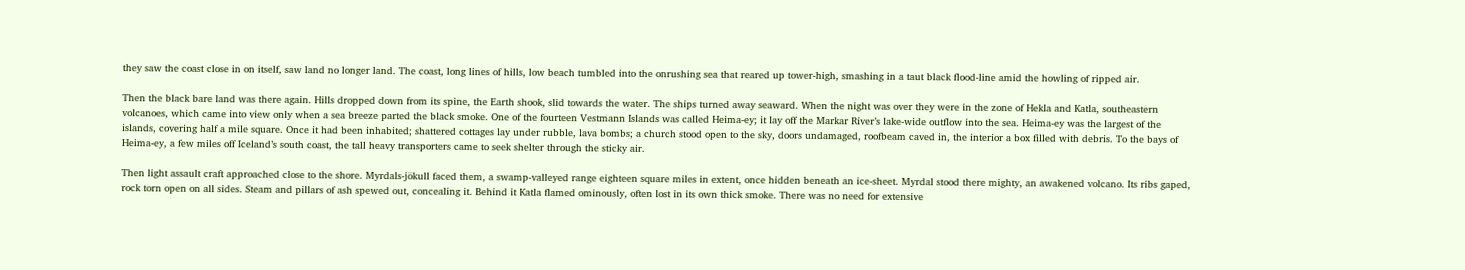they saw the coast close in on itself, saw land no longer land. The coast, long lines of hills, low beach tumbled into the onrushing sea that reared up tower-high, smashing in a taut black flood-line amid the howling of ripped air.

Then the black bare land was there again. Hills dropped down from its spine, the Earth shook, slid towards the water. The ships turned away seaward. When the night was over they were in the zone of Hekla and Katla, southeastern volcanoes, which came into view only when a sea breeze parted the black smoke. One of the fourteen Vestmann Islands was called Heima-ey; it lay off the Markar River’s lake-wide outflow into the sea. Heima-ey was the largest of the islands, covering half a mile square. Once it had been inhabited; shattered cottages lay under rubble, lava bombs; a church stood open to the sky, doors undamaged, roofbeam caved in, the interior a box filled with debris. To the bays of Heima-ey, a few miles off Iceland’s south coast, the tall heavy transporters came to seek shelter through the sticky air.

Then light assault craft approached close to the shore. Myrdals-jökull faced them, a swamp-valleyed range eighteen square miles in extent, once hidden beneath an ice-sheet. Myrdal stood there mighty, an awakened volcano. Its ribs gaped, rock torn open on all sides. Steam and pillars of ash spewed out, concealing it. Behind it Katla flamed ominously, often lost in its own thick smoke. There was no need for extensive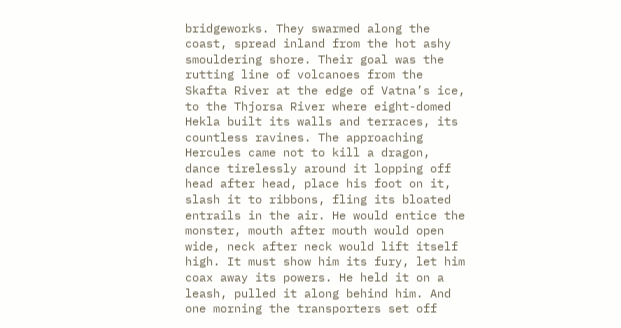bridgeworks. They swarmed along the coast, spread inland from the hot ashy smouldering shore. Their goal was the rutting line of volcanoes from the Skafta River at the edge of Vatna’s ice, to the Thjorsa River where eight-domed Hekla built its walls and terraces, its countless ravines. The approaching Hercules came not to kill a dragon, dance tirelessly around it lopping off head after head, place his foot on it, slash it to ribbons, fling its bloated entrails in the air. He would entice the monster, mouth after mouth would open wide, neck after neck would lift itself high. It must show him its fury, let him coax away its powers. He held it on a leash, pulled it along behind him. And one morning the transporters set off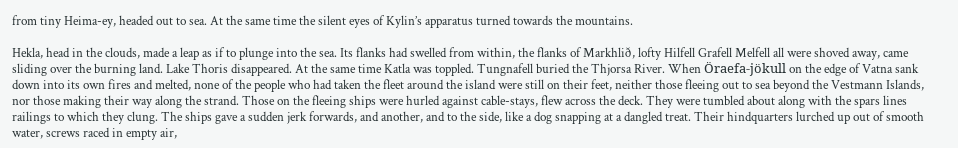from tiny Heima-ey, headed out to sea. At the same time the silent eyes of Kylin’s apparatus turned towards the mountains.

Hekla, head in the clouds, made a leap as if to plunge into the sea. Its flanks had swelled from within, the flanks of Markhlið, lofty Hilfell Grafell Melfell all were shoved away, came sliding over the burning land. Lake Thoris disappeared. At the same time Katla was toppled. Tungnafell buried the Thjorsa River. When Öraefa-jökull on the edge of Vatna sank down into its own fires and melted, none of the people who had taken the fleet around the island were still on their feet, neither those fleeing out to sea beyond the Vestmann Islands, nor those making their way along the strand. Those on the fleeing ships were hurled against cable-stays, flew across the deck. They were tumbled about along with the spars lines railings to which they clung. The ships gave a sudden jerk forwards, and another, and to the side, like a dog snapping at a dangled treat. Their hindquarters lurched up out of smooth water, screws raced in empty air,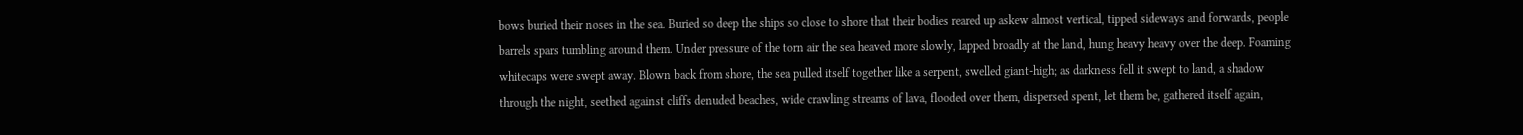bows buried their noses in the sea. Buried so deep the ships so close to shore that their bodies reared up askew almost vertical, tipped sideways and forwards, people barrels spars tumbling around them. Under pressure of the torn air the sea heaved more slowly, lapped broadly at the land, hung heavy heavy over the deep. Foaming whitecaps were swept away. Blown back from shore, the sea pulled itself together like a serpent, swelled giant-high; as darkness fell it swept to land, a shadow through the night, seethed against cliffs denuded beaches, wide crawling streams of lava, flooded over them, dispersed spent, let them be, gathered itself again,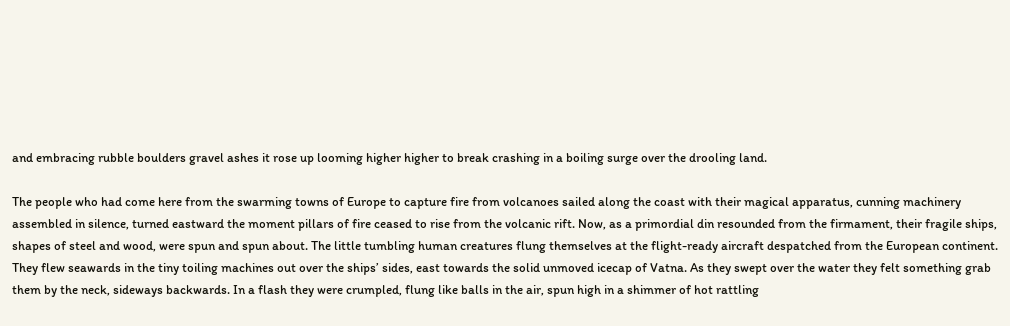and embracing rubble boulders gravel ashes it rose up looming higher higher to break crashing in a boiling surge over the drooling land.

The people who had come here from the swarming towns of Europe to capture fire from volcanoes sailed along the coast with their magical apparatus, cunning machinery assembled in silence, turned eastward the moment pillars of fire ceased to rise from the volcanic rift. Now, as a primordial din resounded from the firmament, their fragile ships, shapes of steel and wood, were spun and spun about. The little tumbling human creatures flung themselves at the flight-ready aircraft despatched from the European continent. They flew seawards in the tiny toiling machines out over the ships’ sides, east towards the solid unmoved icecap of Vatna. As they swept over the water they felt something grab them by the neck, sideways backwards. In a flash they were crumpled, flung like balls in the air, spun high in a shimmer of hot rattling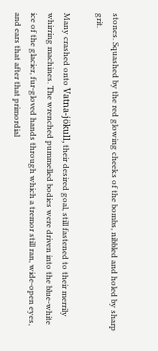stones. Squashed by the red glowing cheeks of the bombs, nibbled and holed by sharp grit.

Many crashed onto Vatna-jökull, their desired goal, still fastened to their merrily whirring machines. The wrenched pummelled bodies were driven into the blue-white ice of the glacier, fur-gloved hands through which a tremor still ran, wide-open eyes, and ears that after that primordial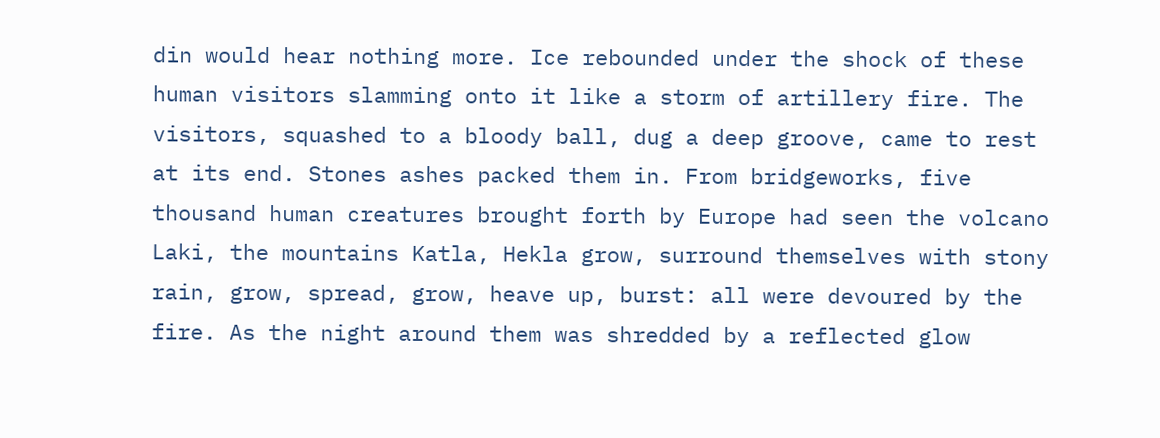din would hear nothing more. Ice rebounded under the shock of these human visitors slamming onto it like a storm of artillery fire. The visitors, squashed to a bloody ball, dug a deep groove, came to rest at its end. Stones ashes packed them in. From bridgeworks, five thousand human creatures brought forth by Europe had seen the volcano Laki, the mountains Katla, Hekla grow, surround themselves with stony rain, grow, spread, grow, heave up, burst: all were devoured by the fire. As the night around them was shredded by a reflected glow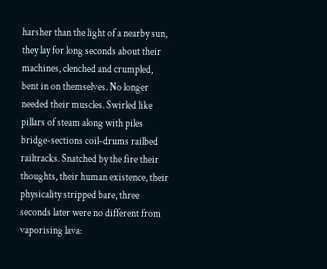harsher than the light of a nearby sun, they lay for long seconds about their machines, clenched and crumpled, bent in on themselves. No longer needed their muscles. Swirled like pillars of steam along with piles bridge-sections coil-drums railbed railtracks. Snatched by the fire their thoughts, their human existence, their physicality stripped bare, three seconds later were no different from vaporising lava: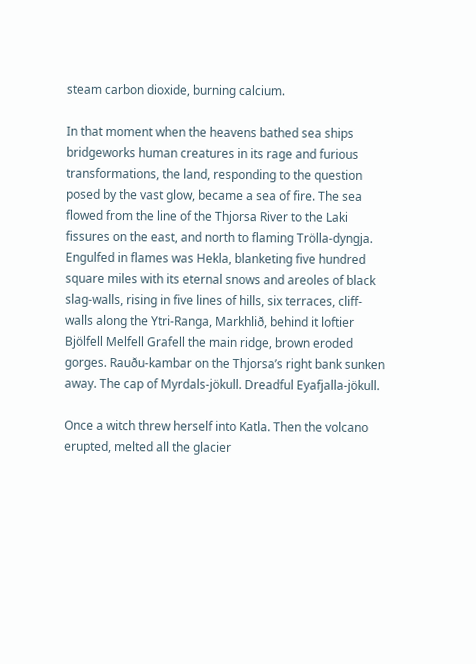steam carbon dioxide, burning calcium.

In that moment when the heavens bathed sea ships bridgeworks human creatures in its rage and furious transformations, the land, responding to the question posed by the vast glow, became a sea of fire. The sea flowed from the line of the Thjorsa River to the Laki fissures on the east, and north to flaming Trölla-dyngja. Engulfed in flames was Hekla, blanketing five hundred square miles with its eternal snows and areoles of black slag-walls, rising in five lines of hills, six terraces, cliff-walls along the Ytri-Ranga, Markhlið, behind it loftier Bjölfell Melfell Grafell the main ridge, brown eroded gorges. Rauðu-kambar on the Thjorsa’s right bank sunken away. The cap of Myrdals-jökull. Dreadful Eyafjalla-jökull.

Once a witch threw herself into Katla. Then the volcano erupted, melted all the glacier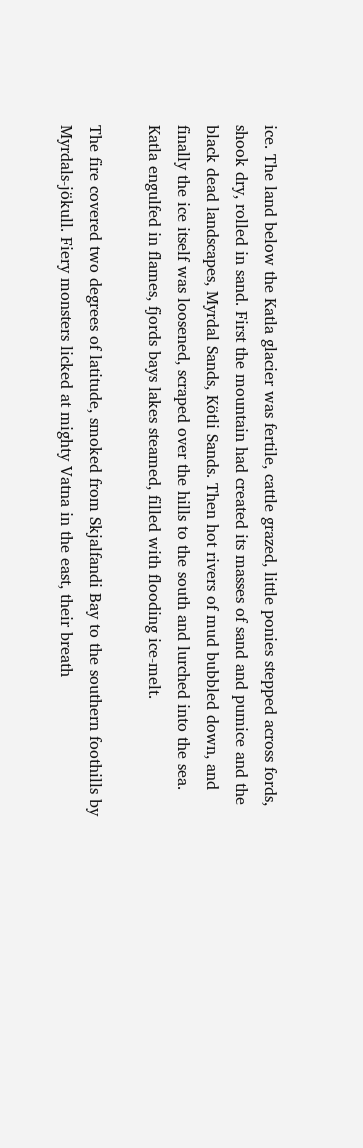ice. The land below the Katla glacier was fertile, cattle grazed, little ponies stepped across fords, shook dry, rolled in sand. First the mountain had created its masses of sand and pumice and the black dead landscapes, Myrdal Sands, Kötli Sands. Then hot rivers of mud bubbled down, and finally the ice itself was loosened, scraped over the hills to the south and lurched into the sea. Katla engulfed in flames, fjords bays lakes steamed, filled with flooding ice-melt.

The fire covered two degrees of latitude, smoked from Skjalfandi Bay to the southern foothills by Myrdals-jökull. Fiery monsters licked at mighty Vatna in the east, their breath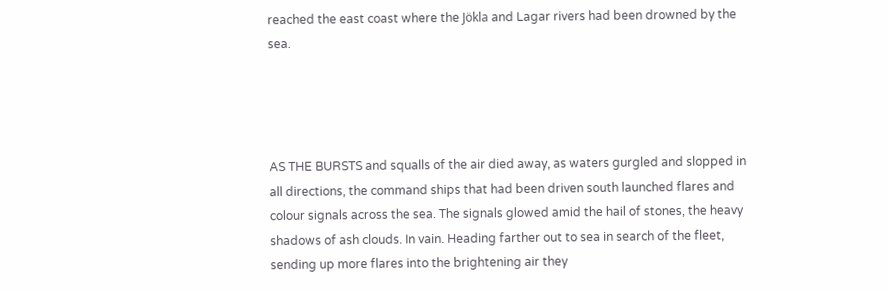reached the east coast where the Jökla and Lagar rivers had been drowned by the sea.




AS THE BURSTS and squalls of the air died away, as waters gurgled and slopped in all directions, the command ships that had been driven south launched flares and colour signals across the sea. The signals glowed amid the hail of stones, the heavy shadows of ash clouds. In vain. Heading farther out to sea in search of the fleet, sending up more flares into the brightening air they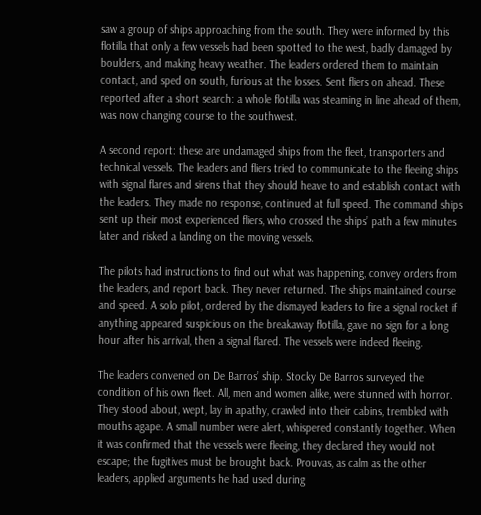saw a group of ships approaching from the south. They were informed by this flotilla that only a few vessels had been spotted to the west, badly damaged by boulders, and making heavy weather. The leaders ordered them to maintain contact, and sped on south, furious at the losses. Sent fliers on ahead. These reported after a short search: a whole flotilla was steaming in line ahead of them, was now changing course to the southwest.

A second report: these are undamaged ships from the fleet, transporters and technical vessels. The leaders and fliers tried to communicate to the fleeing ships with signal flares and sirens that they should heave to and establish contact with the leaders. They made no response, continued at full speed. The command ships sent up their most experienced fliers, who crossed the ships’ path a few minutes later and risked a landing on the moving vessels.

The pilots had instructions to find out what was happening, convey orders from the leaders, and report back. They never returned. The ships maintained course and speed. A solo pilot, ordered by the dismayed leaders to fire a signal rocket if anything appeared suspicious on the breakaway flotilla, gave no sign for a long hour after his arrival, then a signal flared. The vessels were indeed fleeing.

The leaders convened on De Barros’ ship. Stocky De Barros surveyed the condition of his own fleet. All, men and women alike, were stunned with horror. They stood about, wept, lay in apathy, crawled into their cabins, trembled with mouths agape. A small number were alert, whispered constantly together. When it was confirmed that the vessels were fleeing, they declared they would not escape; the fugitives must be brought back. Prouvas, as calm as the other leaders, applied arguments he had used during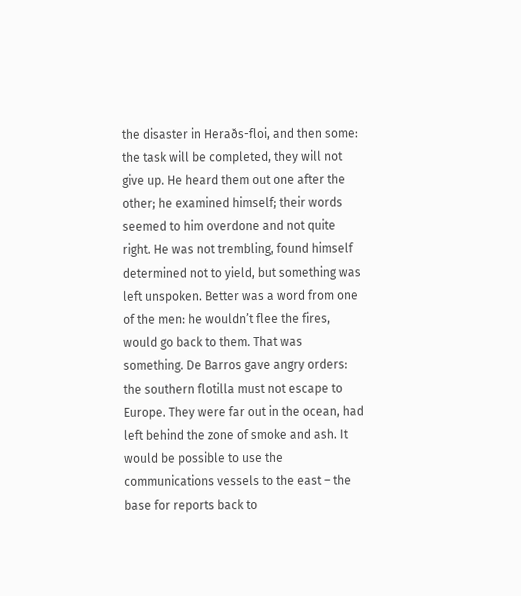the disaster in Heraðs-floi, and then some: the task will be completed, they will not give up. He heard them out one after the other; he examined himself; their words seemed to him overdone and not quite right. He was not trembling, found himself determined not to yield, but something was left unspoken. Better was a word from one of the men: he wouldn’t flee the fires, would go back to them. That was something. De Barros gave angry orders: the southern flotilla must not escape to Europe. They were far out in the ocean, had left behind the zone of smoke and ash. It would be possible to use the communications vessels to the east – the base for reports back to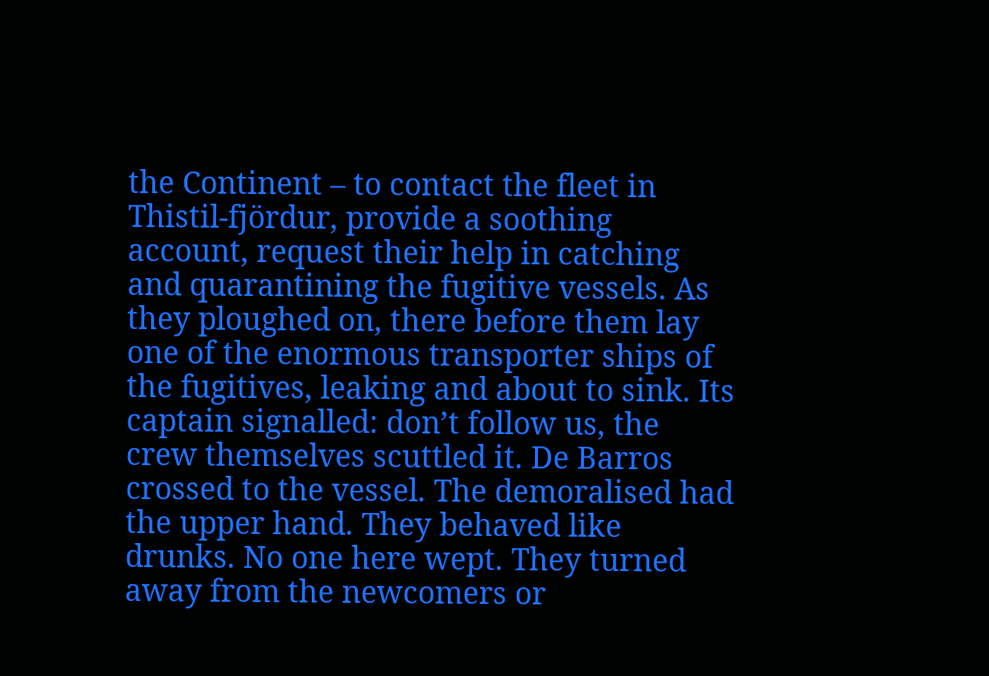the Continent – to contact the fleet in Thistil-fjördur, provide a soothing account, request their help in catching and quarantining the fugitive vessels. As they ploughed on, there before them lay one of the enormous transporter ships of the fugitives, leaking and about to sink. Its captain signalled: don’t follow us, the crew themselves scuttled it. De Barros crossed to the vessel. The demoralised had the upper hand. They behaved like drunks. No one here wept. They turned away from the newcomers or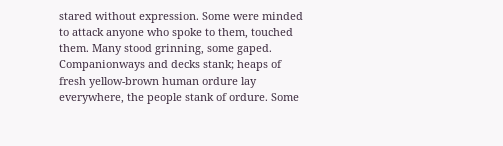stared without expression. Some were minded to attack anyone who spoke to them, touched them. Many stood grinning, some gaped. Companionways and decks stank; heaps of fresh yellow-brown human ordure lay everywhere, the people stank of ordure. Some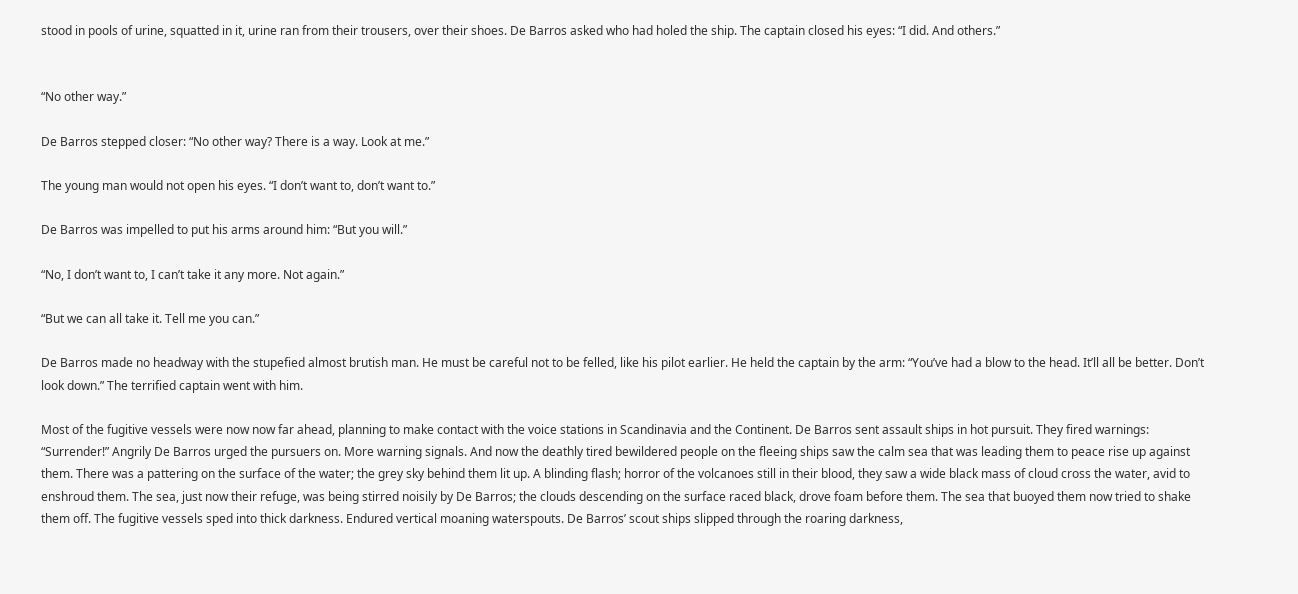stood in pools of urine, squatted in it, urine ran from their trousers, over their shoes. De Barros asked who had holed the ship. The captain closed his eyes: “I did. And others.”


“No other way.”

De Barros stepped closer: “No other way? There is a way. Look at me.”

The young man would not open his eyes. “I don’t want to, don’t want to.”

De Barros was impelled to put his arms around him: “But you will.”

“No, I don’t want to, I can’t take it any more. Not again.”

“But we can all take it. Tell me you can.”

De Barros made no headway with the stupefied almost brutish man. He must be careful not to be felled, like his pilot earlier. He held the captain by the arm: “You’ve had a blow to the head. It’ll all be better. Don’t look down.” The terrified captain went with him.

Most of the fugitive vessels were now now far ahead, planning to make contact with the voice stations in Scandinavia and the Continent. De Barros sent assault ships in hot pursuit. They fired warnings: “Surrender!” Angrily De Barros urged the pursuers on. More warning signals. And now the deathly tired bewildered people on the fleeing ships saw the calm sea that was leading them to peace rise up against them. There was a pattering on the surface of the water; the grey sky behind them lit up. A blinding flash; horror of the volcanoes still in their blood, they saw a wide black mass of cloud cross the water, avid to enshroud them. The sea, just now their refuge, was being stirred noisily by De Barros; the clouds descending on the surface raced black, drove foam before them. The sea that buoyed them now tried to shake them off. The fugitive vessels sped into thick darkness. Endured vertical moaning waterspouts. De Barros’ scout ships slipped through the roaring darkness,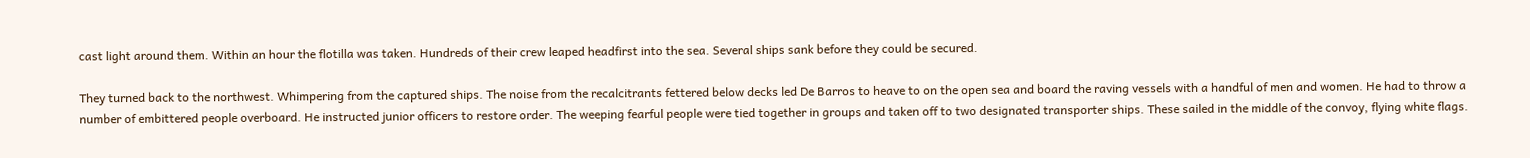cast light around them. Within an hour the flotilla was taken. Hundreds of their crew leaped headfirst into the sea. Several ships sank before they could be secured.

They turned back to the northwest. Whimpering from the captured ships. The noise from the recalcitrants fettered below decks led De Barros to heave to on the open sea and board the raving vessels with a handful of men and women. He had to throw a number of embittered people overboard. He instructed junior officers to restore order. The weeping fearful people were tied together in groups and taken off to two designated transporter ships. These sailed in the middle of the convoy, flying white flags.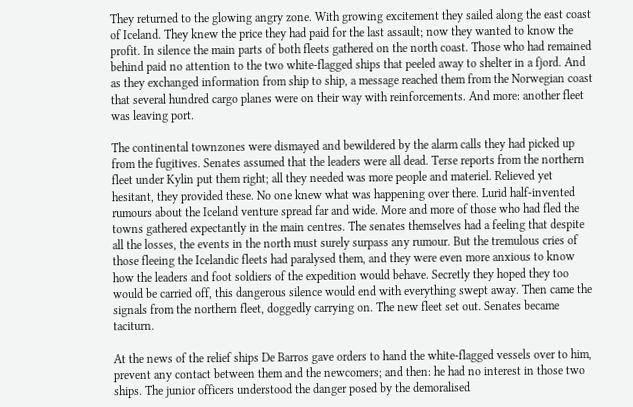They returned to the glowing angry zone. With growing excitement they sailed along the east coast of Iceland. They knew the price they had paid for the last assault; now they wanted to know the profit. In silence the main parts of both fleets gathered on the north coast. Those who had remained behind paid no attention to the two white-flagged ships that peeled away to shelter in a fjord. And as they exchanged information from ship to ship, a message reached them from the Norwegian coast that several hundred cargo planes were on their way with reinforcements. And more: another fleet was leaving port.

The continental townzones were dismayed and bewildered by the alarm calls they had picked up from the fugitives. Senates assumed that the leaders were all dead. Terse reports from the northern fleet under Kylin put them right; all they needed was more people and materiel. Relieved yet hesitant, they provided these. No one knew what was happening over there. Lurid half-invented rumours about the Iceland venture spread far and wide. More and more of those who had fled the towns gathered expectantly in the main centres. The senates themselves had a feeling that despite all the losses, the events in the north must surely surpass any rumour. But the tremulous cries of those fleeing the Icelandic fleets had paralysed them, and they were even more anxious to know how the leaders and foot soldiers of the expedition would behave. Secretly they hoped they too would be carried off, this dangerous silence would end with everything swept away. Then came the signals from the northern fleet, doggedly carrying on. The new fleet set out. Senates became taciturn.

At the news of the relief ships De Barros gave orders to hand the white-flagged vessels over to him, prevent any contact between them and the newcomers; and then: he had no interest in those two ships. The junior officers understood the danger posed by the demoralised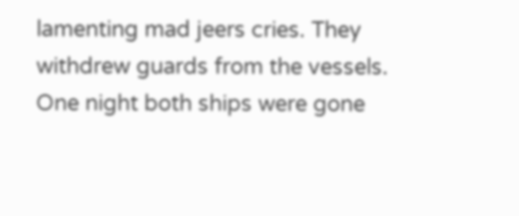lamenting mad jeers cries. They withdrew guards from the vessels. One night both ships were gone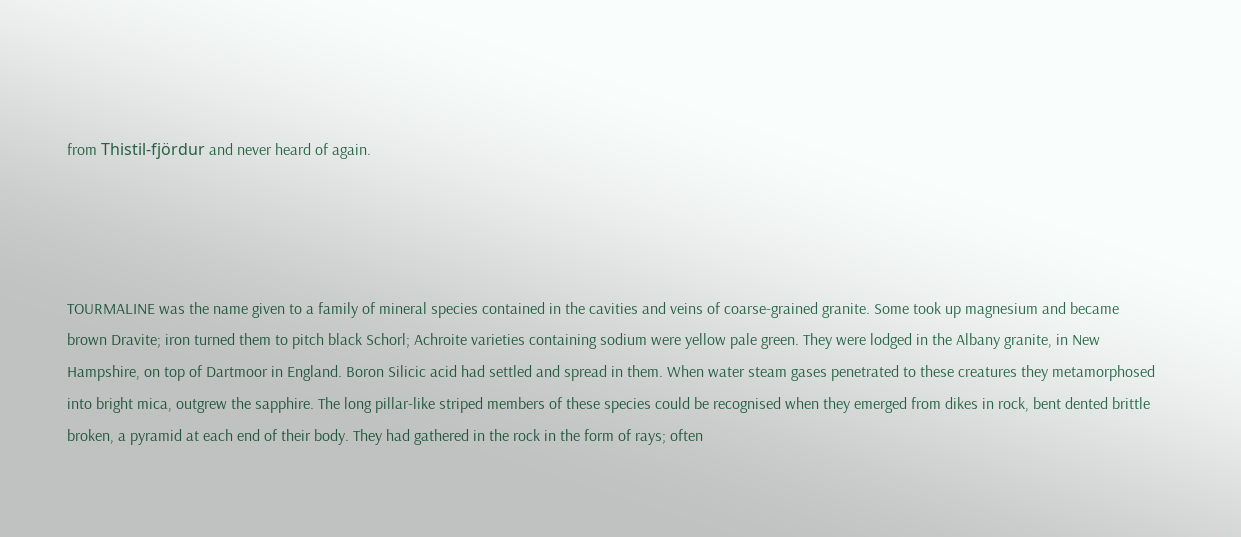from Thistil-fjördur and never heard of again.




TOURMALINE was the name given to a family of mineral species contained in the cavities and veins of coarse-grained granite. Some took up magnesium and became brown Dravite; iron turned them to pitch black Schorl; Achroite varieties containing sodium were yellow pale green. They were lodged in the Albany granite, in New Hampshire, on top of Dartmoor in England. Boron Silicic acid had settled and spread in them. When water steam gases penetrated to these creatures they metamorphosed into bright mica, outgrew the sapphire. The long pillar-like striped members of these species could be recognised when they emerged from dikes in rock, bent dented brittle broken, a pyramid at each end of their body. They had gathered in the rock in the form of rays; often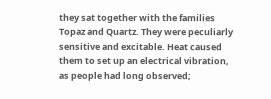they sat together with the families Topaz and Quartz. They were peculiarly sensitive and excitable. Heat caused them to set up an electrical vibration, as people had long observed;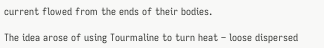current flowed from the ends of their bodies.

The idea arose of using Tourmaline to turn heat – loose dispersed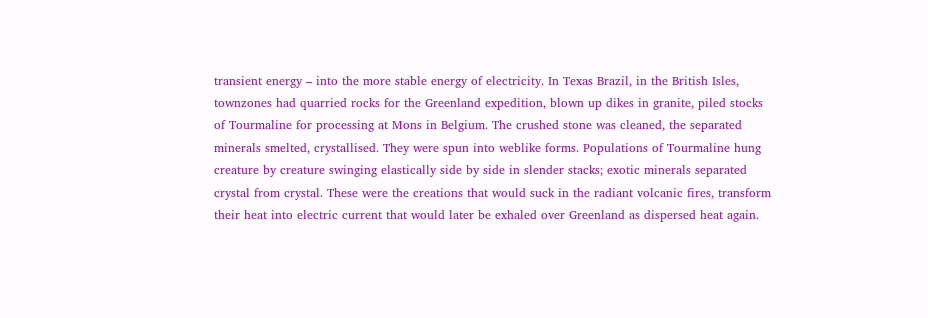transient energy – into the more stable energy of electricity. In Texas Brazil, in the British Isles, townzones had quarried rocks for the Greenland expedition, blown up dikes in granite, piled stocks of Tourmaline for processing at Mons in Belgium. The crushed stone was cleaned, the separated minerals smelted, crystallised. They were spun into weblike forms. Populations of Tourmaline hung creature by creature swinging elastically side by side in slender stacks; exotic minerals separated crystal from crystal. These were the creations that would suck in the radiant volcanic fires, transform their heat into electric current that would later be exhaled over Greenland as dispersed heat again.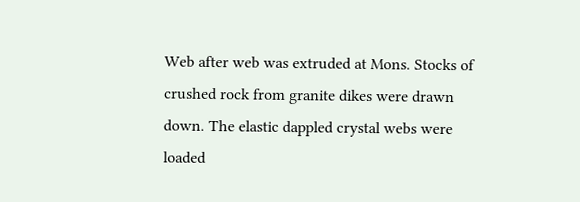Web after web was extruded at Mons. Stocks of crushed rock from granite dikes were drawn down. The elastic dappled crystal webs were loaded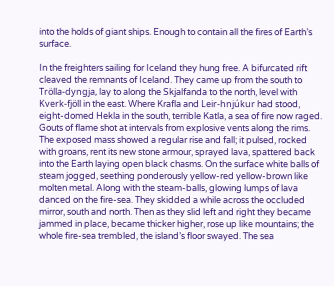into the holds of giant ships. Enough to contain all the fires of Earth’s surface.

In the freighters sailing for Iceland they hung free. A bifurcated rift cleaved the remnants of Iceland. They came up from the south to Trölla-dyngja, lay to along the Skjalfanda to the north, level with Kverk-fjöll in the east. Where Krafla and Leir-hnjúkur had stood, eight-domed Hekla in the south, terrible Katla, a sea of fire now raged. Gouts of flame shot at intervals from explosive vents along the rims. The exposed mass showed a regular rise and fall; it pulsed, rocked with groans, rent its new stone armour, sprayed lava, spattered back into the Earth laying open black chasms. On the surface white balls of steam jogged, seething ponderously yellow-red yellow-brown like molten metal. Along with the steam-balls, glowing lumps of lava danced on the fire-sea. They skidded a while across the occluded mirror, south and north. Then as they slid left and right they became jammed in place, became thicker higher, rose up like mountains; the whole fire-sea trembled, the island’s floor swayed. The sea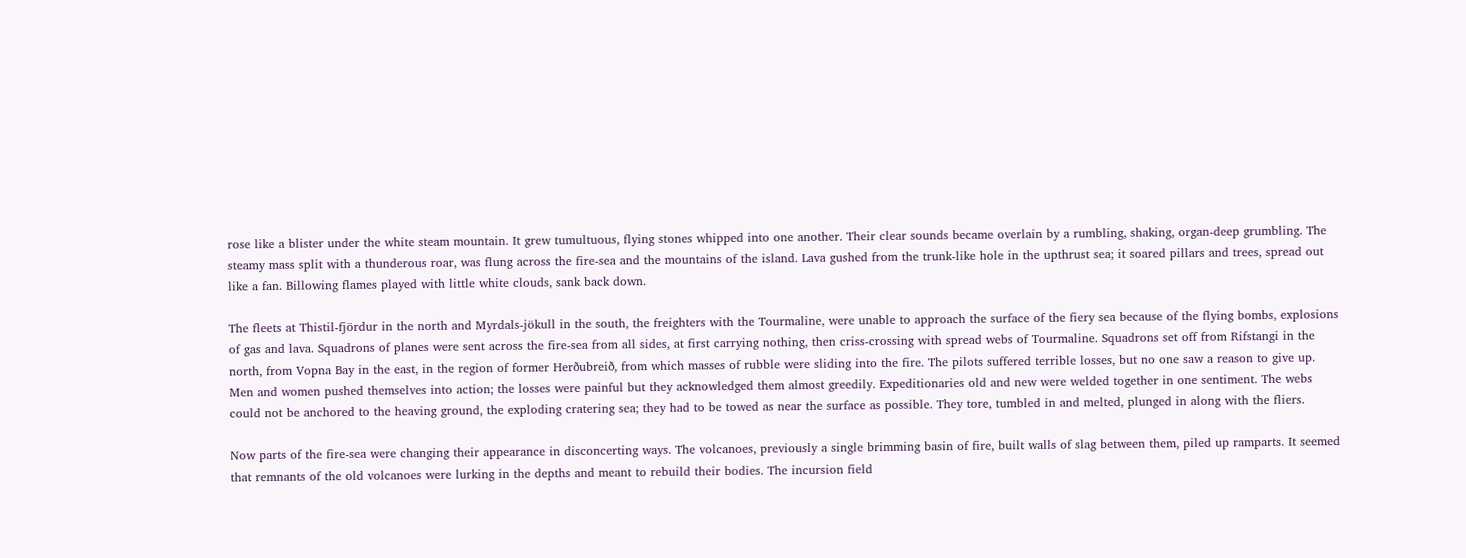rose like a blister under the white steam mountain. It grew tumultuous, flying stones whipped into one another. Their clear sounds became overlain by a rumbling, shaking, organ-deep grumbling. The steamy mass split with a thunderous roar, was flung across the fire-sea and the mountains of the island. Lava gushed from the trunk-like hole in the upthrust sea; it soared pillars and trees, spread out like a fan. Billowing flames played with little white clouds, sank back down.

The fleets at Thistil-fjördur in the north and Myrdals-jökull in the south, the freighters with the Tourmaline, were unable to approach the surface of the fiery sea because of the flying bombs, explosions of gas and lava. Squadrons of planes were sent across the fire-sea from all sides, at first carrying nothing, then criss-crossing with spread webs of Tourmaline. Squadrons set off from Rifstangi in the north, from Vopna Bay in the east, in the region of former Herðubreið, from which masses of rubble were sliding into the fire. The pilots suffered terrible losses, but no one saw a reason to give up. Men and women pushed themselves into action; the losses were painful but they acknowledged them almost greedily. Expeditionaries old and new were welded together in one sentiment. The webs could not be anchored to the heaving ground, the exploding cratering sea; they had to be towed as near the surface as possible. They tore, tumbled in and melted, plunged in along with the fliers.

Now parts of the fire-sea were changing their appearance in disconcerting ways. The volcanoes, previously a single brimming basin of fire, built walls of slag between them, piled up ramparts. It seemed that remnants of the old volcanoes were lurking in the depths and meant to rebuild their bodies. The incursion field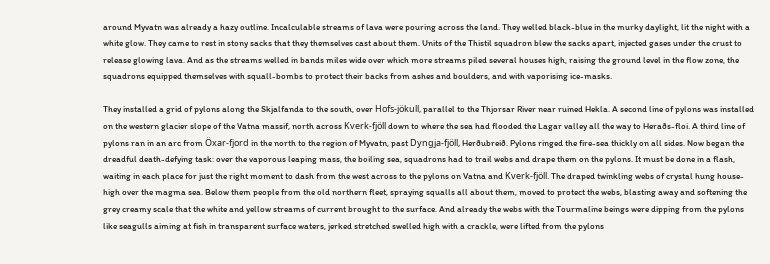around Myvatn was already a hazy outline. Incalculable streams of lava were pouring across the land. They welled black-blue in the murky daylight, lit the night with a white glow. They came to rest in stony sacks that they themselves cast about them. Units of the Thistil squadron blew the sacks apart, injected gases under the crust to release glowing lava. And as the streams welled in bands miles wide over which more streams piled several houses high, raising the ground level in the flow zone, the squadrons equipped themselves with squall-bombs to protect their backs from ashes and boulders, and with vaporising ice-masks.

They installed a grid of pylons along the Skjalfanda to the south, over Hofs-jökull, parallel to the Thjorsar River near ruined Hekla. A second line of pylons was installed on the western glacier slope of the Vatna massif, north across Kverk-fjöll down to where the sea had flooded the Lagar valley all the way to Heraðs-floi. A third line of pylons ran in an arc from Öxar-fjord in the north to the region of Myvatn, past Dyngja-fjöll, Herðubreið. Pylons ringed the fire-sea thickly on all sides. Now began the dreadful death-defying task: over the vaporous leaping mass, the boiling sea, squadrons had to trail webs and drape them on the pylons. It must be done in a flash, waiting in each place for just the right moment to dash from the west across to the pylons on Vatna and Kverk-fjöll. The draped twinkling webs of crystal hung house-high over the magma sea. Below them people from the old northern fleet, spraying squalls all about them, moved to protect the webs, blasting away and softening the grey creamy scale that the white and yellow streams of current brought to the surface. And already the webs with the Tourmaline beings were dipping from the pylons like seagulls aiming at fish in transparent surface waters, jerked stretched swelled high with a crackle, were lifted from the pylons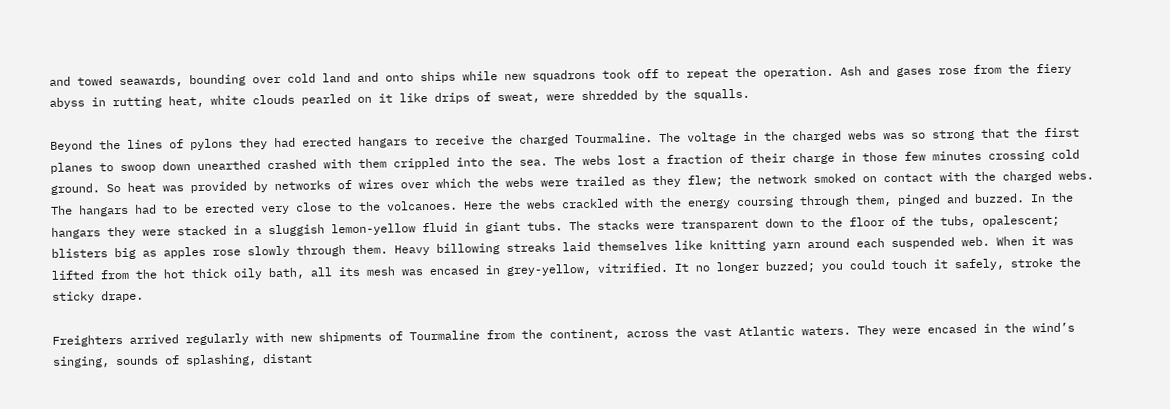and towed seawards, bounding over cold land and onto ships while new squadrons took off to repeat the operation. Ash and gases rose from the fiery abyss in rutting heat, white clouds pearled on it like drips of sweat, were shredded by the squalls.

Beyond the lines of pylons they had erected hangars to receive the charged Tourmaline. The voltage in the charged webs was so strong that the first planes to swoop down unearthed crashed with them crippled into the sea. The webs lost a fraction of their charge in those few minutes crossing cold ground. So heat was provided by networks of wires over which the webs were trailed as they flew; the network smoked on contact with the charged webs. The hangars had to be erected very close to the volcanoes. Here the webs crackled with the energy coursing through them, pinged and buzzed. In the hangars they were stacked in a sluggish lemon-yellow fluid in giant tubs. The stacks were transparent down to the floor of the tubs, opalescent; blisters big as apples rose slowly through them. Heavy billowing streaks laid themselves like knitting yarn around each suspended web. When it was lifted from the hot thick oily bath, all its mesh was encased in grey-yellow, vitrified. It no longer buzzed; you could touch it safely, stroke the sticky drape.

Freighters arrived regularly with new shipments of Tourmaline from the continent, across the vast Atlantic waters. They were encased in the wind’s singing, sounds of splashing, distant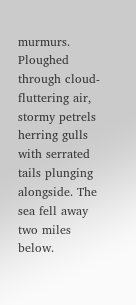murmurs. Ploughed through cloud-fluttering air, stormy petrels herring gulls with serrated tails plunging alongside. The sea fell away two miles below.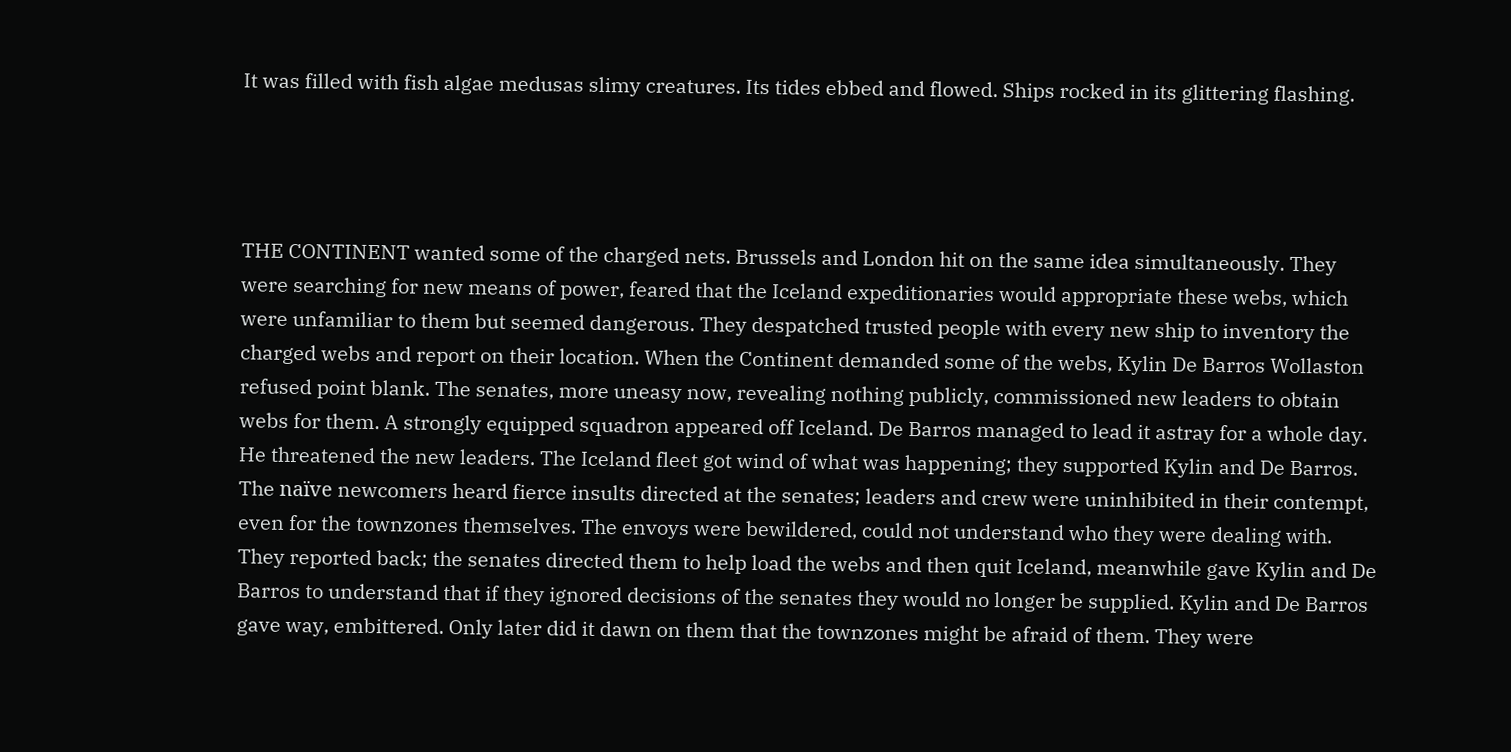It was filled with fish algae medusas slimy creatures. Its tides ebbed and flowed. Ships rocked in its glittering flashing.




THE CONTINENT wanted some of the charged nets. Brussels and London hit on the same idea simultaneously. They were searching for new means of power, feared that the Iceland expeditionaries would appropriate these webs, which were unfamiliar to them but seemed dangerous. They despatched trusted people with every new ship to inventory the charged webs and report on their location. When the Continent demanded some of the webs, Kylin De Barros Wollaston refused point blank. The senates, more uneasy now, revealing nothing publicly, commissioned new leaders to obtain webs for them. A strongly equipped squadron appeared off Iceland. De Barros managed to lead it astray for a whole day. He threatened the new leaders. The Iceland fleet got wind of what was happening; they supported Kylin and De Barros. The naïve newcomers heard fierce insults directed at the senates; leaders and crew were uninhibited in their contempt, even for the townzones themselves. The envoys were bewildered, could not understand who they were dealing with. They reported back; the senates directed them to help load the webs and then quit Iceland, meanwhile gave Kylin and De Barros to understand that if they ignored decisions of the senates they would no longer be supplied. Kylin and De Barros gave way, embittered. Only later did it dawn on them that the townzones might be afraid of them. They were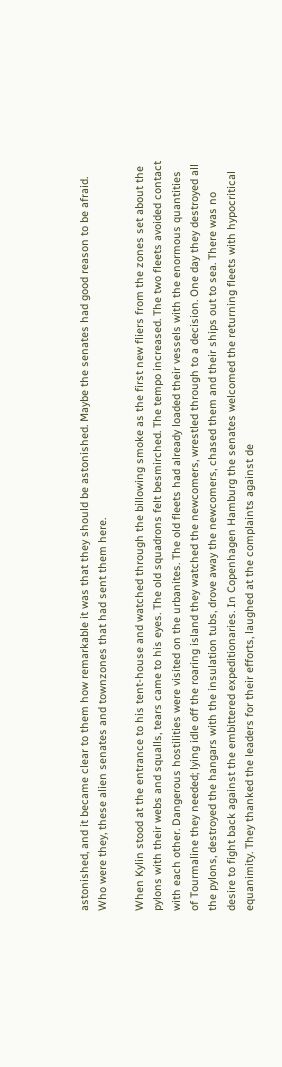astonished, and it became clear to them how remarkable it was that they should be astonished. Maybe the senates had good reason to be afraid. Who were they, these alien senates and townzones that had sent them here.

When Kylin stood at the entrance to his tent-house and watched through the billowing smoke as the first new fliers from the zones set about the pylons with their webs and squalls, tears came to his eyes. The old squadrons felt besmirched. The tempo increased. The two fleets avoided contact with each other. Dangerous hostilities were visited on the urbanites. The old fleets had already loaded their vessels with the enormous quantities of Tourmaline they needed; lying idle off the roaring island they watched the newcomers, wrestled through to a decision. One day they destroyed all the pylons, destroyed the hangars with the insulation tubs, drove away the newcomers, chased them and their ships out to sea. There was no desire to fight back against the embittered expeditionaries. In Copenhagen Hamburg the senates welcomed the returning fleets with hypocritical equanimity. They thanked the leaders for their efforts, laughed at the complaints against de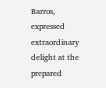Barros, expressed extraordinary delight at the prepared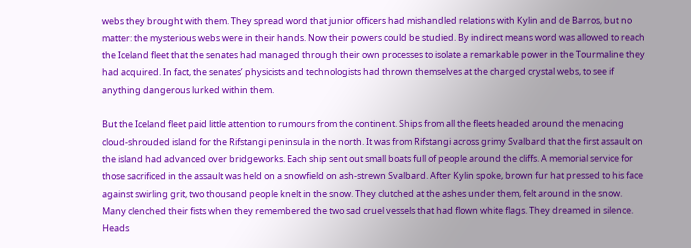webs they brought with them. They spread word that junior officers had mishandled relations with Kylin and de Barros, but no matter: the mysterious webs were in their hands. Now their powers could be studied. By indirect means word was allowed to reach the Iceland fleet that the senates had managed through their own processes to isolate a remarkable power in the Tourmaline they had acquired. In fact, the senates’ physicists and technologists had thrown themselves at the charged crystal webs, to see if anything dangerous lurked within them.

But the Iceland fleet paid little attention to rumours from the continent. Ships from all the fleets headed around the menacing cloud-shrouded island for the Rifstangi peninsula in the north. It was from Rifstangi across grimy Svalbard that the first assault on the island had advanced over bridgeworks. Each ship sent out small boats full of people around the cliffs. A memorial service for those sacrificed in the assault was held on a snowfield on ash-strewn Svalbard. After Kylin spoke, brown fur hat pressed to his face against swirling grit, two thousand people knelt in the snow. They clutched at the ashes under them, felt around in the snow. Many clenched their fists when they remembered the two sad cruel vessels that had flown white flags. They dreamed in silence. Heads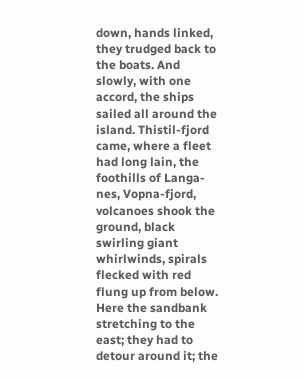down, hands linked, they trudged back to the boats. And slowly, with one accord, the ships sailed all around the island. Thistil-fjord came, where a fleet had long lain, the foothills of Langa-nes, Vopna-fjord, volcanoes shook the ground, black swirling giant whirlwinds, spirals flecked with red flung up from below. Here the sandbank stretching to the east; they had to detour around it; the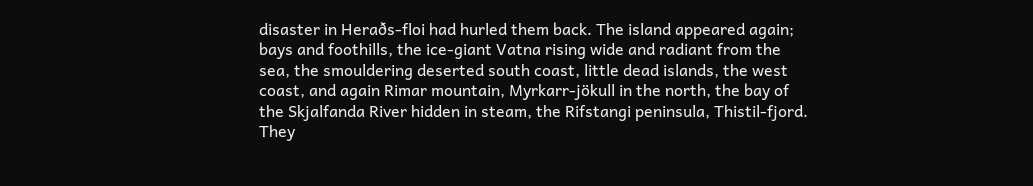disaster in Heraðs-floi had hurled them back. The island appeared again; bays and foothills, the ice-giant Vatna rising wide and radiant from the sea, the smouldering deserted south coast, little dead islands, the west coast, and again Rimar mountain, Myrkarr-jökull in the north, the bay of the Skjalfanda River hidden in steam, the Rifstangi peninsula, Thistil-fjord. They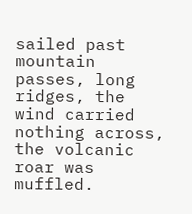sailed past mountain passes, long ridges, the wind carried nothing across, the volcanic roar was muffled.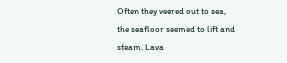Often they veered out to sea, the seafloor seemed to lift and steam. Lava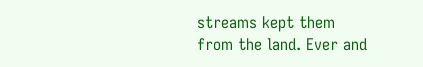streams kept them from the land. Ever and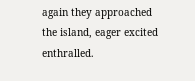again they approached the island, eager excited enthralled.